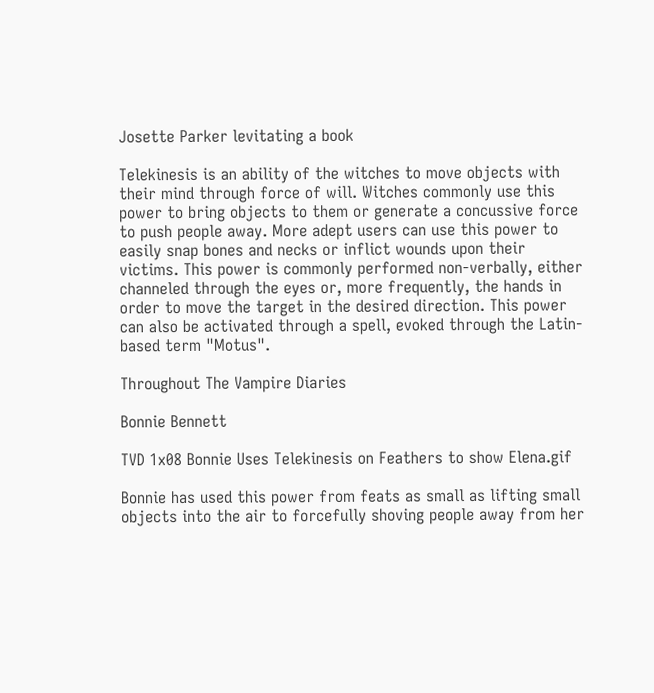Josette Parker levitating a book

Telekinesis is an ability of the witches to move objects with their mind through force of will. Witches commonly use this power to bring objects to them or generate a concussive force to push people away. More adept users can use this power to easily snap bones and necks or inflict wounds upon their victims. This power is commonly performed non-verbally, either channeled through the eyes or, more frequently, the hands in order to move the target in the desired direction. This power can also be activated through a spell, evoked through the Latin-based term "Motus".

Throughout The Vampire Diaries

Bonnie Bennett

TVD 1x08 Bonnie Uses Telekinesis on Feathers to show Elena.gif

Bonnie has used this power from feats as small as lifting small objects into the air to forcefully shoving people away from her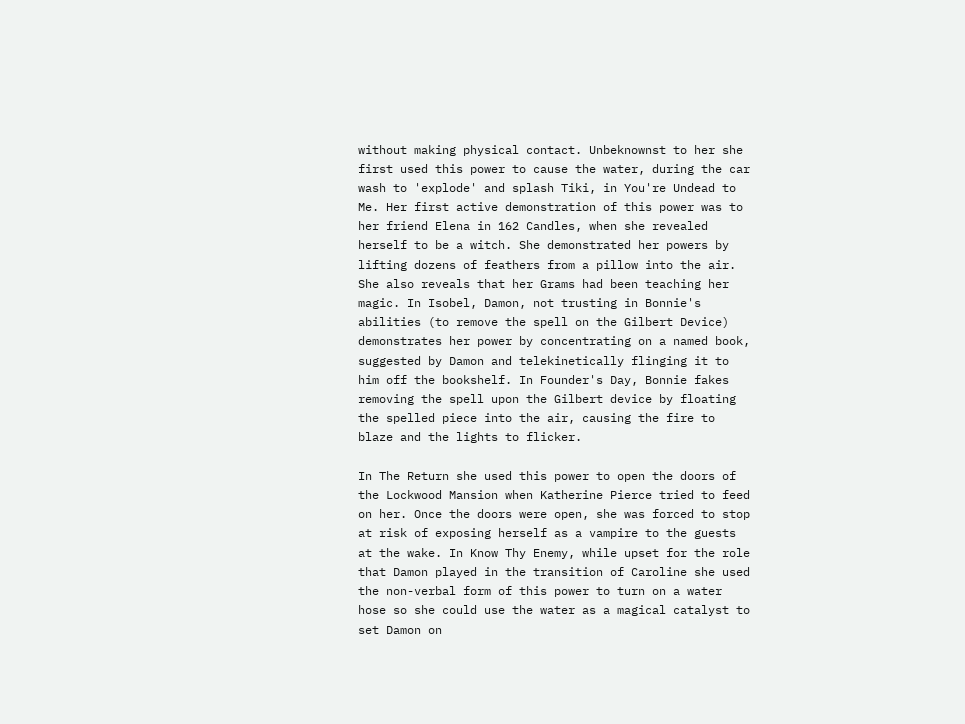without making physical contact. Unbeknownst to her she first used this power to cause the water, during the car wash to 'explode' and splash Tiki, in You're Undead to Me. Her first active demonstration of this power was to her friend Elena in 162 Candles, when she revealed herself to be a witch. She demonstrated her powers by lifting dozens of feathers from a pillow into the air. She also reveals that her Grams had been teaching her magic. In Isobel, Damon, not trusting in Bonnie's abilities (to remove the spell on the Gilbert Device) demonstrates her power by concentrating on a named book, suggested by Damon and telekinetically flinging it to him off the bookshelf. In Founder's Day, Bonnie fakes removing the spell upon the Gilbert device by floating the spelled piece into the air, causing the fire to blaze and the lights to flicker.

In The Return she used this power to open the doors of the Lockwood Mansion when Katherine Pierce tried to feed on her. Once the doors were open, she was forced to stop at risk of exposing herself as a vampire to the guests at the wake. In Know Thy Enemy, while upset for the role that Damon played in the transition of Caroline she used the non-verbal form of this power to turn on a water hose so she could use the water as a magical catalyst to set Damon on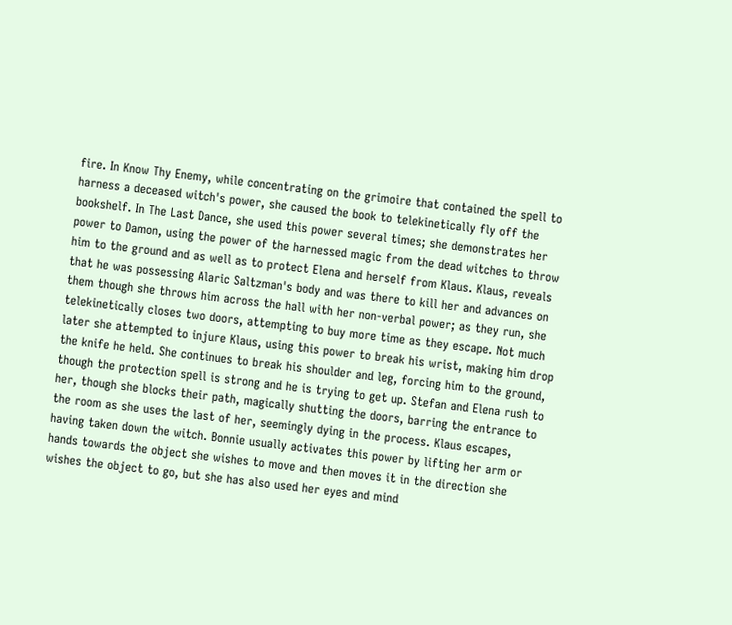fire. In Know Thy Enemy, while concentrating on the grimoire that contained the spell to harness a deceased witch's power, she caused the book to telekinetically fly off the bookshelf. In The Last Dance, she used this power several times; she demonstrates her power to Damon, using the power of the harnessed magic from the dead witches to throw him to the ground and as well as to protect Elena and herself from Klaus. Klaus, reveals that he was possessing Alaric Saltzman's body and was there to kill her and advances on them though she throws him across the hall with her non-verbal power; as they run, she telekinetically closes two doors, attempting to buy more time as they escape. Not much later she attempted to injure Klaus, using this power to break his wrist, making him drop the knife he held. She continues to break his shoulder and leg, forcing him to the ground, though the protection spell is strong and he is trying to get up. Stefan and Elena rush to her, though she blocks their path, magically shutting the doors, barring the entrance to the room as she uses the last of her, seemingly dying in the process. Klaus escapes, having taken down the witch. Bonnie usually activates this power by lifting her arm or hands towards the object she wishes to move and then moves it in the direction she wishes the object to go, but she has also used her eyes and mind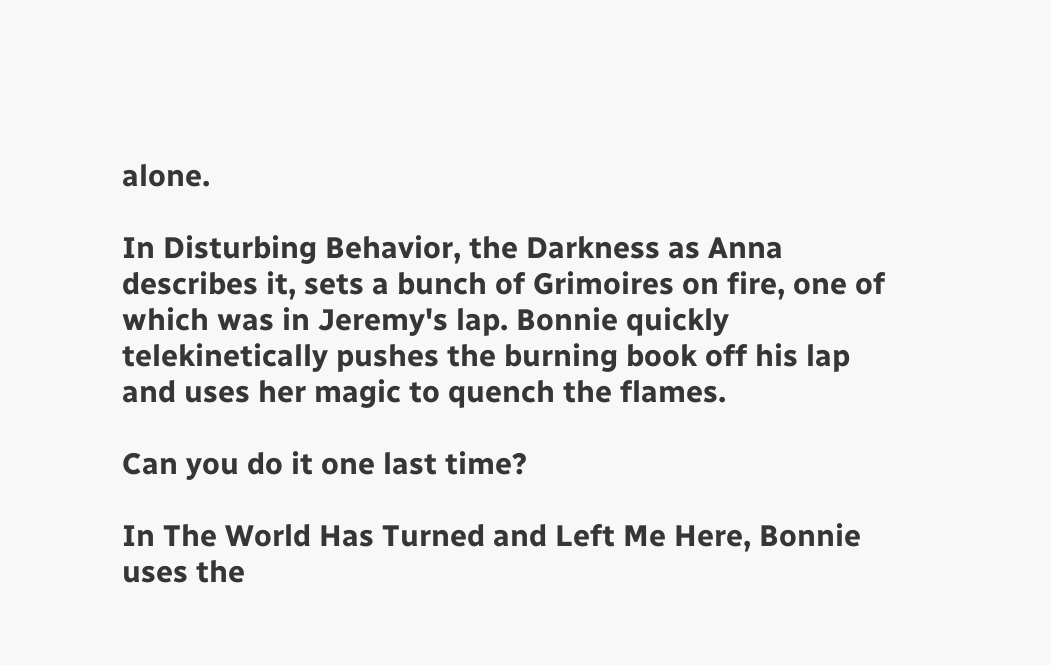alone.

In Disturbing Behavior, the Darkness as Anna describes it, sets a bunch of Grimoires on fire, one of which was in Jeremy's lap. Bonnie quickly telekinetically pushes the burning book off his lap and uses her magic to quench the flames.

Can you do it one last time?

In The World Has Turned and Left Me Here, Bonnie uses the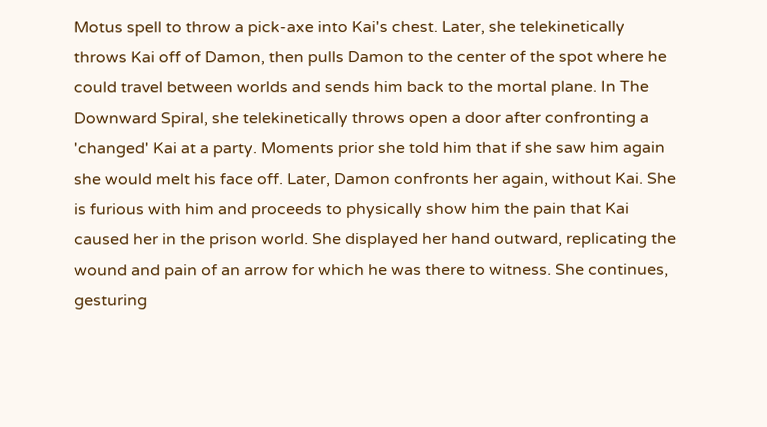Motus spell to throw a pick-axe into Kai's chest. Later, she telekinetically throws Kai off of Damon, then pulls Damon to the center of the spot where he could travel between worlds and sends him back to the mortal plane. In The Downward Spiral, she telekinetically throws open a door after confronting a 'changed' Kai at a party. Moments prior she told him that if she saw him again she would melt his face off. Later, Damon confronts her again, without Kai. She is furious with him and proceeds to physically show him the pain that Kai caused her in the prison world. She displayed her hand outward, replicating the wound and pain of an arrow for which he was there to witness. She continues, gesturing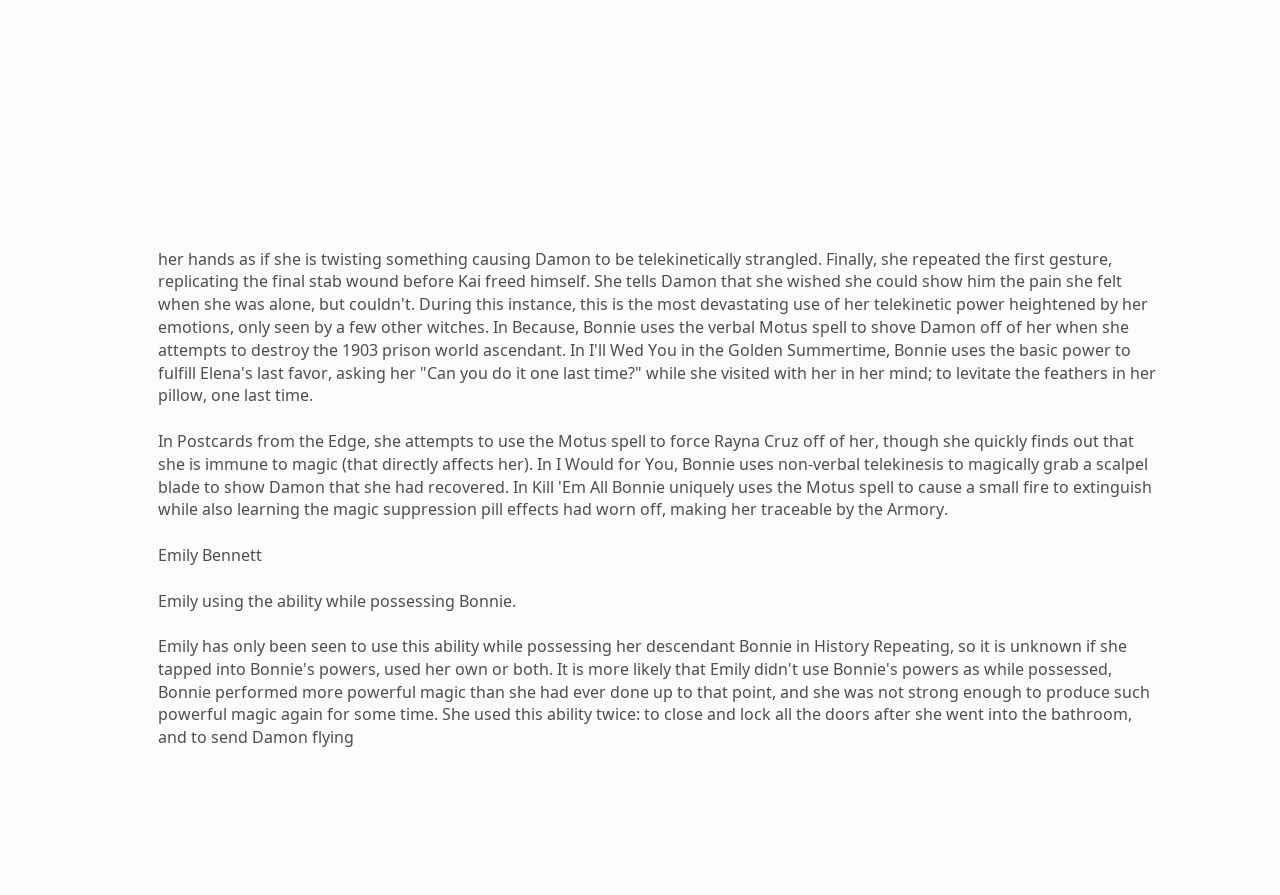her hands as if she is twisting something causing Damon to be telekinetically strangled. Finally, she repeated the first gesture, replicating the final stab wound before Kai freed himself. She tells Damon that she wished she could show him the pain she felt when she was alone, but couldn't. During this instance, this is the most devastating use of her telekinetic power heightened by her emotions, only seen by a few other witches. In Because, Bonnie uses the verbal Motus spell to shove Damon off of her when she attempts to destroy the 1903 prison world ascendant. In I'll Wed You in the Golden Summertime, Bonnie uses the basic power to fulfill Elena's last favor, asking her "Can you do it one last time?" while she visited with her in her mind; to levitate the feathers in her pillow, one last time.

In Postcards from the Edge, she attempts to use the Motus spell to force Rayna Cruz off of her, though she quickly finds out that she is immune to magic (that directly affects her). In I Would for You, Bonnie uses non-verbal telekinesis to magically grab a scalpel blade to show Damon that she had recovered. In Kill 'Em All Bonnie uniquely uses the Motus spell to cause a small fire to extinguish while also learning the magic suppression pill effects had worn off, making her traceable by the Armory.

Emily Bennett

Emily using the ability while possessing Bonnie.

Emily has only been seen to use this ability while possessing her descendant Bonnie in History Repeating, so it is unknown if she tapped into Bonnie's powers, used her own or both. It is more likely that Emily didn't use Bonnie's powers as while possessed, Bonnie performed more powerful magic than she had ever done up to that point, and she was not strong enough to produce such powerful magic again for some time. She used this ability twice: to close and lock all the doors after she went into the bathroom, and to send Damon flying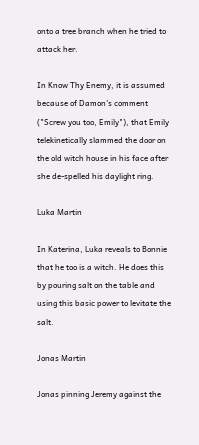onto a tree branch when he tried to attack her.

In Know Thy Enemy, it is assumed because of Damon's comment ("Screw you too, Emily"), that Emily telekinetically slammed the door on the old witch house in his face after she de-spelled his daylight ring.

Luka Martin

In Katerina, Luka reveals to Bonnie that he too is a witch. He does this by pouring salt on the table and using this basic power to levitate the salt.

Jonas Martin

Jonas pinning Jeremy against the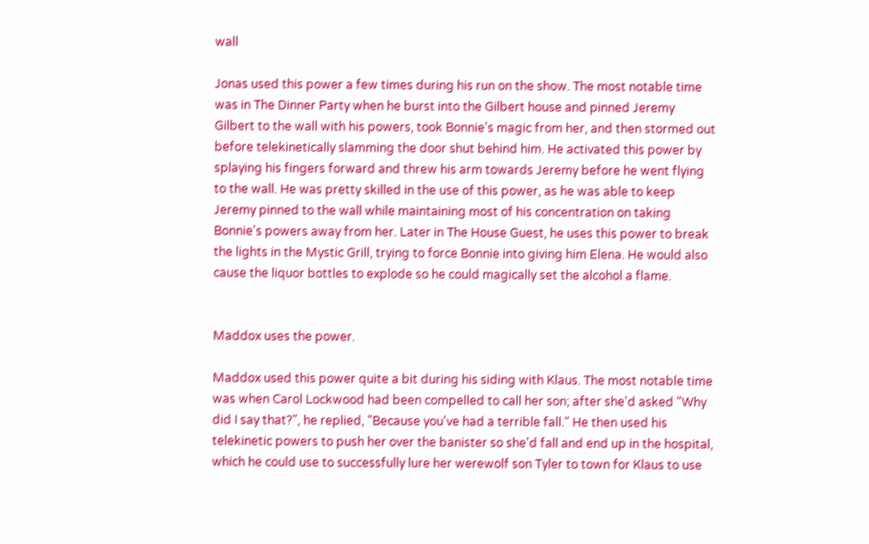wall

Jonas used this power a few times during his run on the show. The most notable time was in The Dinner Party when he burst into the Gilbert house and pinned Jeremy Gilbert to the wall with his powers, took Bonnie's magic from her, and then stormed out before telekinetically slamming the door shut behind him. He activated this power by splaying his fingers forward and threw his arm towards Jeremy before he went flying to the wall. He was pretty skilled in the use of this power, as he was able to keep Jeremy pinned to the wall while maintaining most of his concentration on taking Bonnie's powers away from her. Later in The House Guest, he uses this power to break the lights in the Mystic Grill, trying to force Bonnie into giving him Elena. He would also cause the liquor bottles to explode so he could magically set the alcohol a flame.


Maddox uses the power.

Maddox used this power quite a bit during his siding with Klaus. The most notable time was when Carol Lockwood had been compelled to call her son; after she'd asked "Why did I say that?", he replied, "Because you've had a terrible fall." He then used his telekinetic powers to push her over the banister so she'd fall and end up in the hospital, which he could use to successfully lure her werewolf son Tyler to town for Klaus to use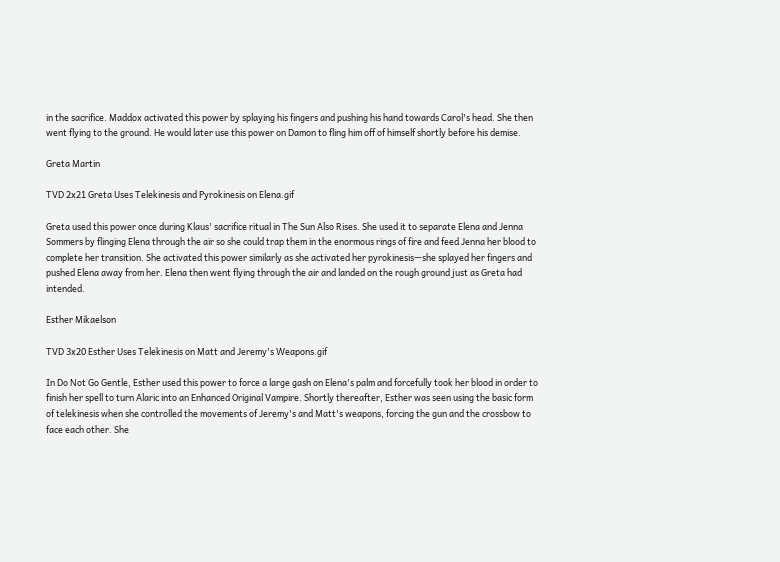in the sacrifice. Maddox activated this power by splaying his fingers and pushing his hand towards Carol's head. She then went flying to the ground. He would later use this power on Damon to fling him off of himself shortly before his demise.

Greta Martin

TVD 2x21 Greta Uses Telekinesis and Pyrokinesis on Elena.gif

Greta used this power once during Klaus' sacrifice ritual in The Sun Also Rises. She used it to separate Elena and Jenna Sommers by flinging Elena through the air so she could trap them in the enormous rings of fire and feed Jenna her blood to complete her transition. She activated this power similarly as she activated her pyrokinesis—she splayed her fingers and pushed Elena away from her. Elena then went flying through the air and landed on the rough ground just as Greta had intended.

Esther Mikaelson

TVD 3x20 Esther Uses Telekinesis on Matt and Jeremy's Weapons.gif

In Do Not Go Gentle, Esther used this power to force a large gash on Elena's palm and forcefully took her blood in order to finish her spell to turn Alaric into an Enhanced Original Vampire. Shortly thereafter, Esther was seen using the basic form of telekinesis when she controlled the movements of Jeremy's and Matt's weapons, forcing the gun and the crossbow to face each other. She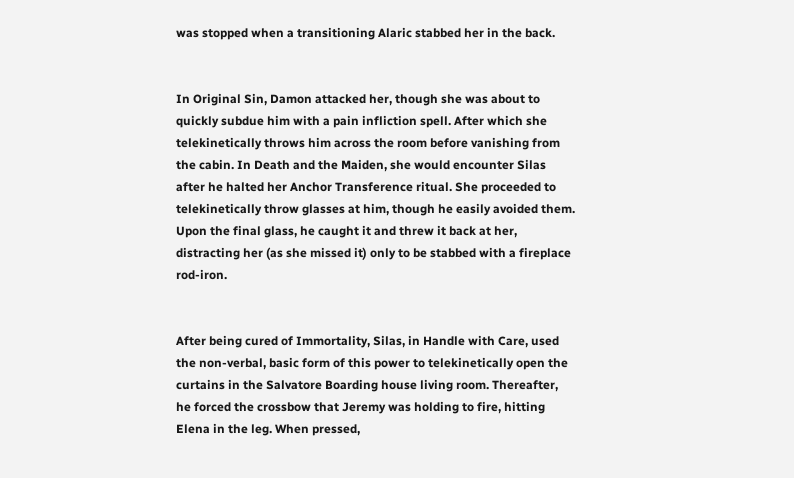was stopped when a transitioning Alaric stabbed her in the back.


In Original Sin, Damon attacked her, though she was about to quickly subdue him with a pain infliction spell. After which she telekinetically throws him across the room before vanishing from the cabin. In Death and the Maiden, she would encounter Silas after he halted her Anchor Transference ritual. She proceeded to telekinetically throw glasses at him, though he easily avoided them. Upon the final glass, he caught it and threw it back at her, distracting her (as she missed it) only to be stabbed with a fireplace rod-iron.


After being cured of Immortality, Silas, in Handle with Care, used the non-verbal, basic form of this power to telekinetically open the curtains in the Salvatore Boarding house living room. Thereafter, he forced the crossbow that Jeremy was holding to fire, hitting Elena in the leg. When pressed,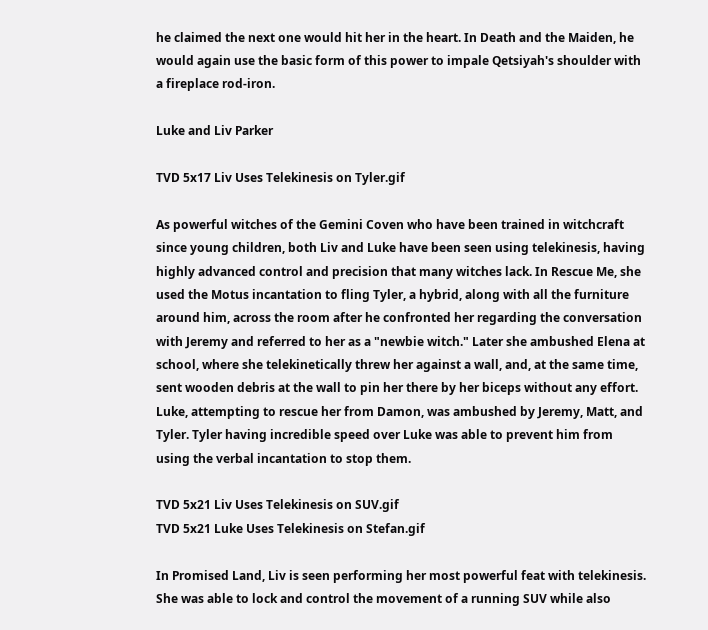he claimed the next one would hit her in the heart. In Death and the Maiden, he would again use the basic form of this power to impale Qetsiyah's shoulder with a fireplace rod-iron.

Luke and Liv Parker

TVD 5x17 Liv Uses Telekinesis on Tyler.gif

As powerful witches of the Gemini Coven who have been trained in witchcraft since young children, both Liv and Luke have been seen using telekinesis, having highly advanced control and precision that many witches lack. In Rescue Me, she used the Motus incantation to fling Tyler, a hybrid, along with all the furniture around him, across the room after he confronted her regarding the conversation with Jeremy and referred to her as a "newbie witch." Later she ambushed Elena at school, where she telekinetically threw her against a wall, and, at the same time, sent wooden debris at the wall to pin her there by her biceps without any effort. Luke, attempting to rescue her from Damon, was ambushed by Jeremy, Matt, and Tyler. Tyler having incredible speed over Luke was able to prevent him from using the verbal incantation to stop them.

TVD 5x21 Liv Uses Telekinesis on SUV.gif
TVD 5x21 Luke Uses Telekinesis on Stefan.gif

In Promised Land, Liv is seen performing her most powerful feat with telekinesis. She was able to lock and control the movement of a running SUV while also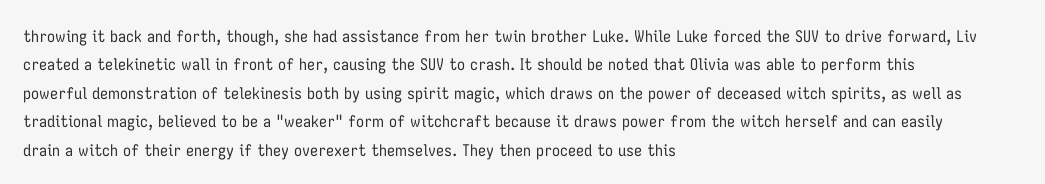throwing it back and forth, though, she had assistance from her twin brother Luke. While Luke forced the SUV to drive forward, Liv created a telekinetic wall in front of her, causing the SUV to crash. It should be noted that Olivia was able to perform this powerful demonstration of telekinesis both by using spirit magic, which draws on the power of deceased witch spirits, as well as traditional magic, believed to be a "weaker" form of witchcraft because it draws power from the witch herself and can easily drain a witch of their energy if they overexert themselves. They then proceed to use this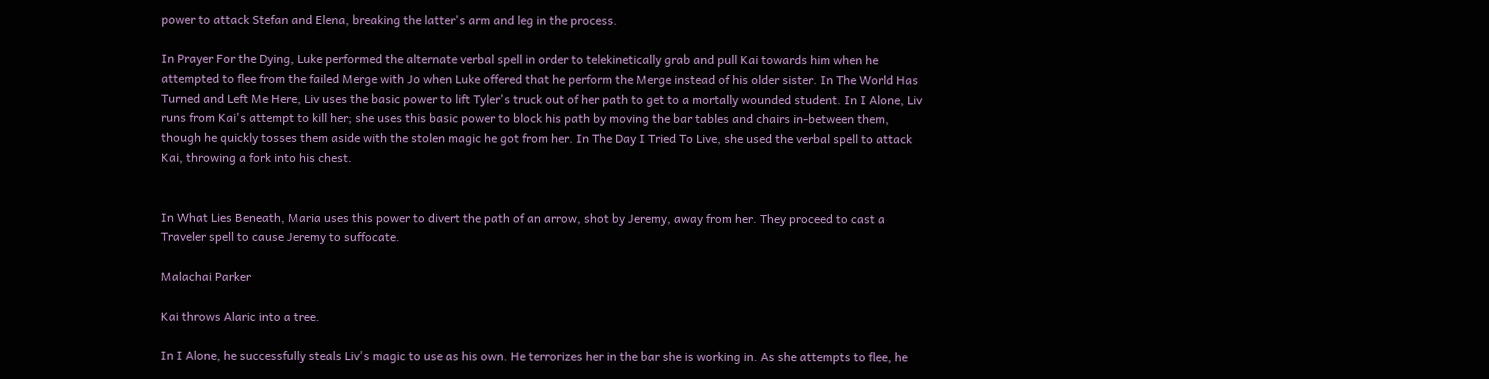power to attack Stefan and Elena, breaking the latter's arm and leg in the process.

In Prayer For the Dying, Luke performed the alternate verbal spell in order to telekinetically grab and pull Kai towards him when he attempted to flee from the failed Merge with Jo when Luke offered that he perform the Merge instead of his older sister. In The World Has Turned and Left Me Here, Liv uses the basic power to lift Tyler's truck out of her path to get to a mortally wounded student. In I Alone, Liv runs from Kai's attempt to kill her; she uses this basic power to block his path by moving the bar tables and chairs in-between them, though he quickly tosses them aside with the stolen magic he got from her. In The Day I Tried To Live, she used the verbal spell to attack Kai, throwing a fork into his chest.


In What Lies Beneath, Maria uses this power to divert the path of an arrow, shot by Jeremy, away from her. They proceed to cast a Traveler spell to cause Jeremy to suffocate.

Malachai Parker

Kai throws Alaric into a tree.

In I Alone, he successfully steals Liv's magic to use as his own. He terrorizes her in the bar she is working in. As she attempts to flee, he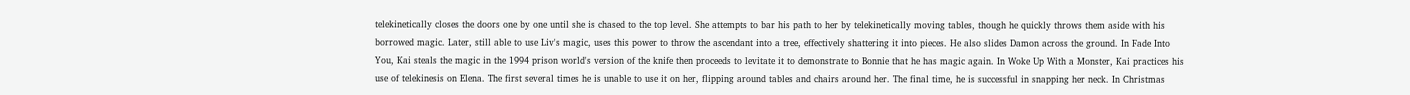telekinetically closes the doors one by one until she is chased to the top level. She attempts to bar his path to her by telekinetically moving tables, though he quickly throws them aside with his borrowed magic. Later, still able to use Liv's magic, uses this power to throw the ascendant into a tree, effectively shattering it into pieces. He also slides Damon across the ground. In Fade Into You, Kai steals the magic in the 1994 prison world's version of the knife then proceeds to levitate it to demonstrate to Bonnie that he has magic again. In Woke Up With a Monster, Kai practices his use of telekinesis on Elena. The first several times he is unable to use it on her, flipping around tables and chairs around her. The final time, he is successful in snapping her neck. In Christmas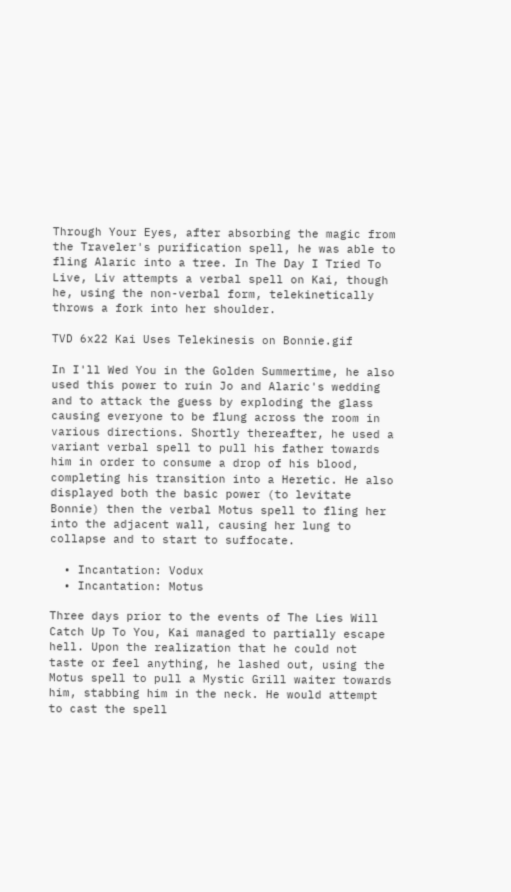Through Your Eyes, after absorbing the magic from the Traveler's purification spell, he was able to fling Alaric into a tree. In The Day I Tried To Live, Liv attempts a verbal spell on Kai, though he, using the non-verbal form, telekinetically throws a fork into her shoulder.

TVD 6x22 Kai Uses Telekinesis on Bonnie.gif

In I'll Wed You in the Golden Summertime, he also used this power to ruin Jo and Alaric's wedding and to attack the guess by exploding the glass causing everyone to be flung across the room in various directions. Shortly thereafter, he used a variant verbal spell to pull his father towards him in order to consume a drop of his blood, completing his transition into a Heretic. He also displayed both the basic power (to levitate Bonnie) then the verbal Motus spell to fling her into the adjacent wall, causing her lung to collapse and to start to suffocate.

  • Incantation: Vodux
  • Incantation: Motus

Three days prior to the events of The Lies Will Catch Up To You, Kai managed to partially escape hell. Upon the realization that he could not taste or feel anything, he lashed out, using the Motus spell to pull a Mystic Grill waiter towards him, stabbing him in the neck. He would attempt to cast the spell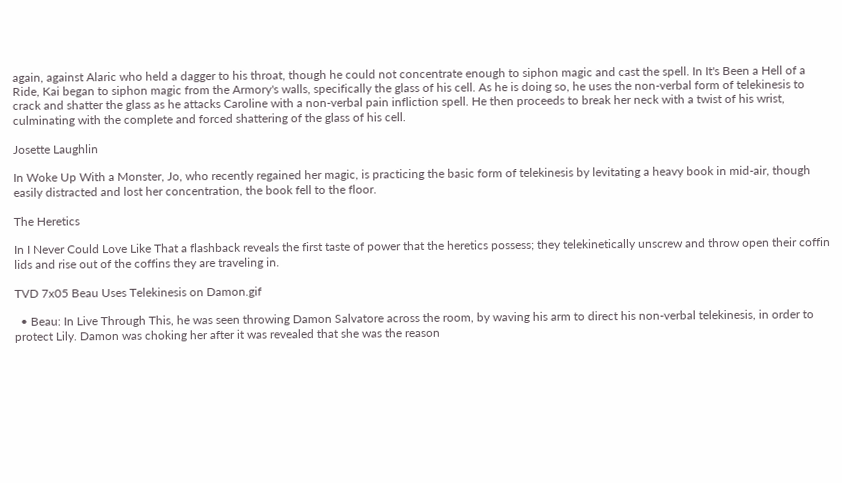again, against Alaric who held a dagger to his throat, though he could not concentrate enough to siphon magic and cast the spell. In It's Been a Hell of a Ride, Kai began to siphon magic from the Armory's walls, specifically the glass of his cell. As he is doing so, he uses the non-verbal form of telekinesis to crack and shatter the glass as he attacks Caroline with a non-verbal pain infliction spell. He then proceeds to break her neck with a twist of his wrist, culminating with the complete and forced shattering of the glass of his cell.

Josette Laughlin

In Woke Up With a Monster, Jo, who recently regained her magic, is practicing the basic form of telekinesis by levitating a heavy book in mid-air, though easily distracted and lost her concentration, the book fell to the floor.

The Heretics

In I Never Could Love Like That a flashback reveals the first taste of power that the heretics possess; they telekinetically unscrew and throw open their coffin lids and rise out of the coffins they are traveling in.

TVD 7x05 Beau Uses Telekinesis on Damon.gif

  • Beau: In Live Through This, he was seen throwing Damon Salvatore across the room, by waving his arm to direct his non-verbal telekinesis, in order to protect Lily. Damon was choking her after it was revealed that she was the reason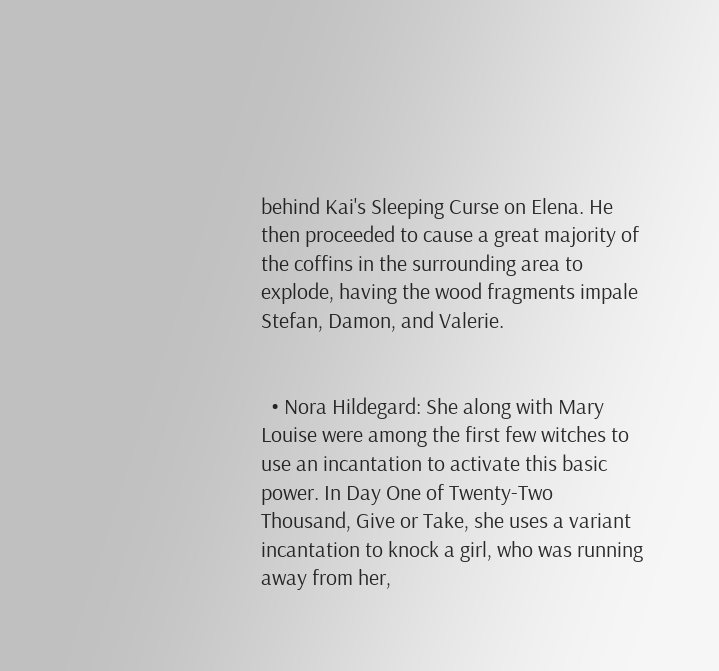behind Kai's Sleeping Curse on Elena. He then proceeded to cause a great majority of the coffins in the surrounding area to explode, having the wood fragments impale Stefan, Damon, and Valerie.


  • Nora Hildegard: She along with Mary Louise were among the first few witches to use an incantation to activate this basic power. In Day One of Twenty-Two Thousand, Give or Take, she uses a variant incantation to knock a girl, who was running away from her,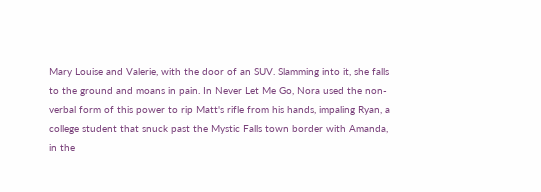Mary Louise and Valerie, with the door of an SUV. Slamming into it, she falls to the ground and moans in pain. In Never Let Me Go, Nora used the non-verbal form of this power to rip Matt's rifle from his hands, impaling Ryan, a college student that snuck past the Mystic Falls town border with Amanda, in the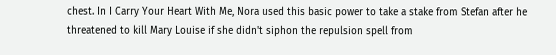chest. In I Carry Your Heart With Me, Nora used this basic power to take a stake from Stefan after he threatened to kill Mary Louise if she didn't siphon the repulsion spell from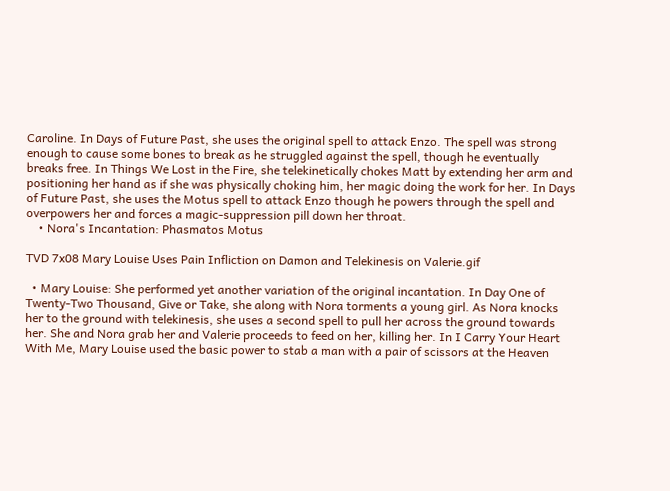Caroline. In Days of Future Past, she uses the original spell to attack Enzo. The spell was strong enough to cause some bones to break as he struggled against the spell, though he eventually breaks free. In Things We Lost in the Fire, she telekinetically chokes Matt by extending her arm and positioning her hand as if she was physically choking him, her magic doing the work for her. In Days of Future Past, she uses the Motus spell to attack Enzo though he powers through the spell and overpowers her and forces a magic-suppression pill down her throat.
    • Nora's Incantation: Phasmatos Motus

TVD 7x08 Mary Louise Uses Pain Infliction on Damon and Telekinesis on Valerie.gif

  • Mary Louise: She performed yet another variation of the original incantation. In Day One of Twenty-Two Thousand, Give or Take, she along with Nora torments a young girl. As Nora knocks her to the ground with telekinesis, she uses a second spell to pull her across the ground towards her. She and Nora grab her and Valerie proceeds to feed on her, killing her. In I Carry Your Heart With Me, Mary Louise used the basic power to stab a man with a pair of scissors at the Heaven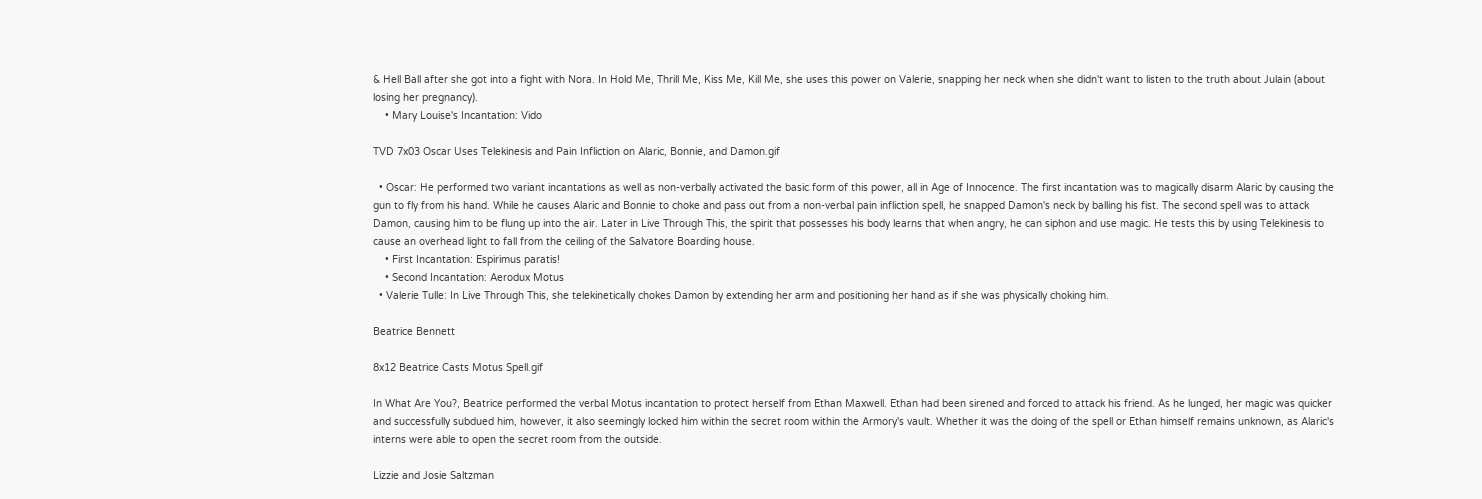& Hell Ball after she got into a fight with Nora. In Hold Me, Thrill Me, Kiss Me, Kill Me, she uses this power on Valerie, snapping her neck when she didn't want to listen to the truth about Julain (about losing her pregnancy).
    • Mary Louise's Incantation: Vido

TVD 7x03 Oscar Uses Telekinesis and Pain Infliction on Alaric, Bonnie, and Damon.gif

  • Oscar: He performed two variant incantations as well as non-verbally activated the basic form of this power, all in Age of Innocence. The first incantation was to magically disarm Alaric by causing the gun to fly from his hand. While he causes Alaric and Bonnie to choke and pass out from a non-verbal pain infliction spell, he snapped Damon's neck by balling his fist. The second spell was to attack Damon, causing him to be flung up into the air. Later in Live Through This, the spirit that possesses his body learns that when angry, he can siphon and use magic. He tests this by using Telekinesis to cause an overhead light to fall from the ceiling of the Salvatore Boarding house.
    • First Incantation: Espirimus paratis!
    • Second Incantation: Aerodux Motus
  • Valerie Tulle: In Live Through This, she telekinetically chokes Damon by extending her arm and positioning her hand as if she was physically choking him.

Beatrice Bennett

8x12 Beatrice Casts Motus Spell.gif

In What Are You?, Beatrice performed the verbal Motus incantation to protect herself from Ethan Maxwell. Ethan had been sirened and forced to attack his friend. As he lunged, her magic was quicker and successfully subdued him, however, it also seemingly locked him within the secret room within the Armory's vault. Whether it was the doing of the spell or Ethan himself remains unknown, as Alaric's interns were able to open the secret room from the outside.

Lizzie and Josie Saltzman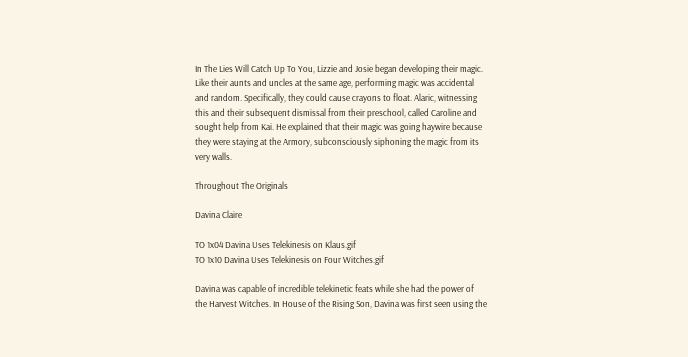In The Lies Will Catch Up To You, Lizzie and Josie began developing their magic. Like their aunts and uncles at the same age, performing magic was accidental and random. Specifically, they could cause crayons to float. Alaric, witnessing this and their subsequent dismissal from their preschool, called Caroline and sought help from Kai. He explained that their magic was going haywire because they were staying at the Armory, subconsciously siphoning the magic from its very walls.

Throughout The Originals

Davina Claire

TO 1x04 Davina Uses Telekinesis on Klaus.gif
TO 1x10 Davina Uses Telekinesis on Four Witches.gif

Davina was capable of incredible telekinetic feats while she had the power of the Harvest Witches. In House of the Rising Son, Davina was first seen using the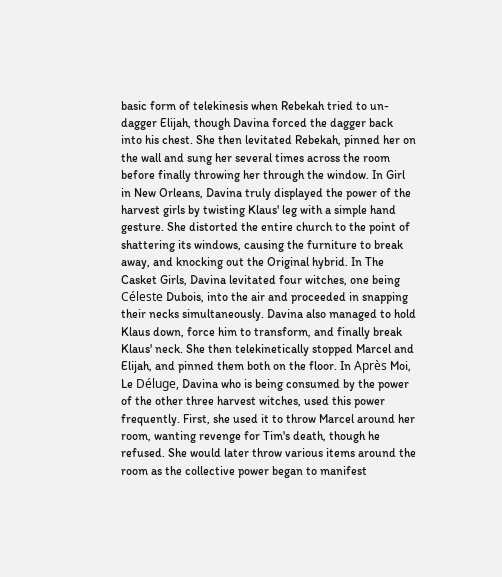basic form of telekinesis when Rebekah tried to un-dagger Elijah, though Davina forced the dagger back into his chest. She then levitated Rebekah, pinned her on the wall and sung her several times across the room before finally throwing her through the window. In Girl in New Orleans, Davina truly displayed the power of the harvest girls by twisting Klaus' leg with a simple hand gesture. She distorted the entire church to the point of shattering its windows, causing the furniture to break away, and knocking out the Original hybrid. In The Casket Girls, Davina levitated four witches, one being Céleste Dubois, into the air and proceeded in snapping their necks simultaneously. Davina also managed to hold Klaus down, force him to transform, and finally break Klaus' neck. She then telekinetically stopped Marcel and Elijah, and pinned them both on the floor. In Après Moi, Le Déluge, Davina who is being consumed by the power of the other three harvest witches, used this power frequently. First, she used it to throw Marcel around her room, wanting revenge for Tim's death, though he refused. She would later throw various items around the room as the collective power began to manifest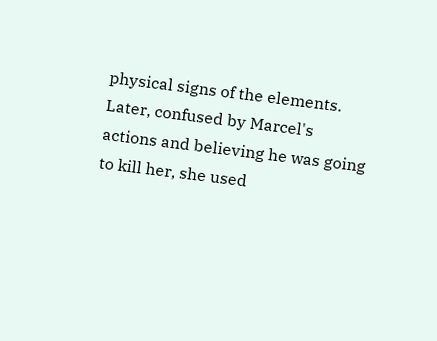physical signs of the elements. Later, confused by Marcel's actions and believing he was going to kill her, she used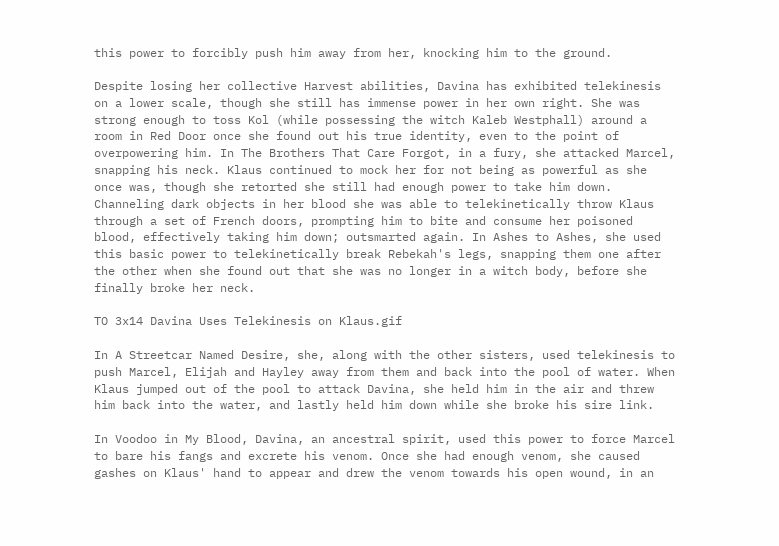this power to forcibly push him away from her, knocking him to the ground.

Despite losing her collective Harvest abilities, Davina has exhibited telekinesis on a lower scale, though she still has immense power in her own right. She was strong enough to toss Kol (while possessing the witch Kaleb Westphall) around a room in Red Door once she found out his true identity, even to the point of overpowering him. In The Brothers That Care Forgot, in a fury, she attacked Marcel, snapping his neck. Klaus continued to mock her for not being as powerful as she once was, though she retorted she still had enough power to take him down. Channeling dark objects in her blood she was able to telekinetically throw Klaus through a set of French doors, prompting him to bite and consume her poisoned blood, effectively taking him down; outsmarted again. In Ashes to Ashes, she used this basic power to telekinetically break Rebekah's legs, snapping them one after the other when she found out that she was no longer in a witch body, before she finally broke her neck.

TO 3x14 Davina Uses Telekinesis on Klaus.gif

In A Streetcar Named Desire, she, along with the other sisters, used telekinesis to push Marcel, Elijah and Hayley away from them and back into the pool of water. When Klaus jumped out of the pool to attack Davina, she held him in the air and threw him back into the water, and lastly held him down while she broke his sire link.

In Voodoo in My Blood, Davina, an ancestral spirit, used this power to force Marcel to bare his fangs and excrete his venom. Once she had enough venom, she caused gashes on Klaus' hand to appear and drew the venom towards his open wound, in an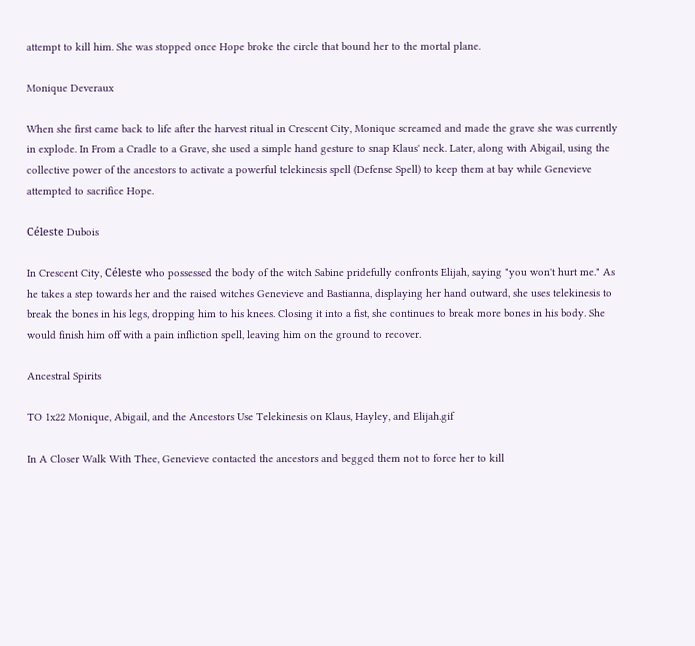attempt to kill him. She was stopped once Hope broke the circle that bound her to the mortal plane.

Monique Deveraux

When she first came back to life after the harvest ritual in Crescent City, Monique screamed and made the grave she was currently in explode. In From a Cradle to a Grave, she used a simple hand gesture to snap Klaus' neck. Later, along with Abigail, using the collective power of the ancestors to activate a powerful telekinesis spell (Defense Spell) to keep them at bay while Genevieve attempted to sacrifice Hope.

Céleste Dubois

In Crescent City, Céleste who possessed the body of the witch Sabine pridefully confronts Elijah, saying "you won't hurt me." As he takes a step towards her and the raised witches Genevieve and Bastianna, displaying her hand outward, she uses telekinesis to break the bones in his legs, dropping him to his knees. Closing it into a fist, she continues to break more bones in his body. She would finish him off with a pain infliction spell, leaving him on the ground to recover.

Ancestral Spirits

TO 1x22 Monique, Abigail, and the Ancestors Use Telekinesis on Klaus, Hayley, and Elijah.gif

In A Closer Walk With Thee, Genevieve contacted the ancestors and begged them not to force her to kill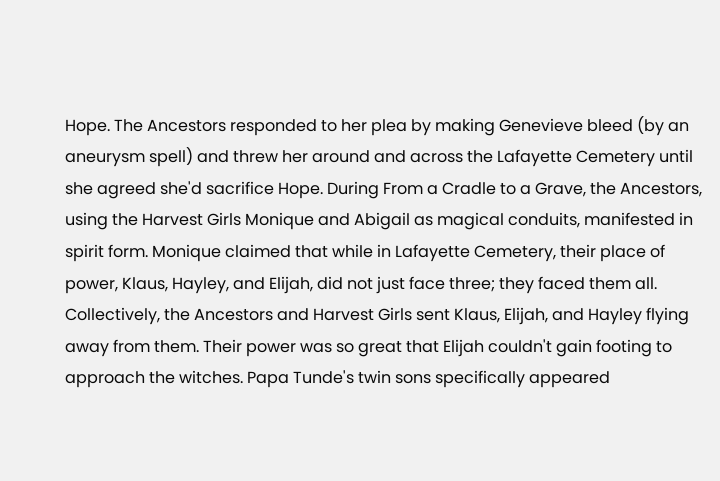Hope. The Ancestors responded to her plea by making Genevieve bleed (by an aneurysm spell) and threw her around and across the Lafayette Cemetery until she agreed she'd sacrifice Hope. During From a Cradle to a Grave, the Ancestors, using the Harvest Girls Monique and Abigail as magical conduits, manifested in spirit form. Monique claimed that while in Lafayette Cemetery, their place of power, Klaus, Hayley, and Elijah, did not just face three; they faced them all. Collectively, the Ancestors and Harvest Girls sent Klaus, Elijah, and Hayley flying away from them. Their power was so great that Elijah couldn't gain footing to approach the witches. Papa Tunde's twin sons specifically appeared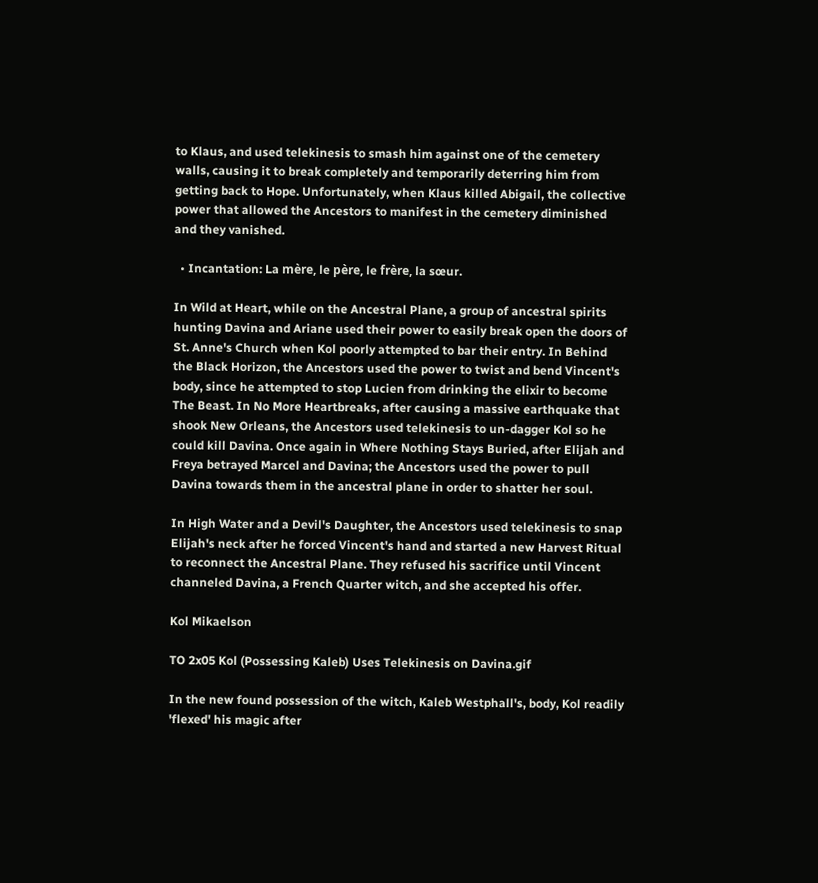to Klaus, and used telekinesis to smash him against one of the cemetery walls, causing it to break completely and temporarily deterring him from getting back to Hope. Unfortunately, when Klaus killed Abigail, the collective power that allowed the Ancestors to manifest in the cemetery diminished and they vanished.

  • Incantation: La mère, le père, le frère, la sœur.

In Wild at Heart, while on the Ancestral Plane, a group of ancestral spirits hunting Davina and Ariane used their power to easily break open the doors of St. Anne's Church when Kol poorly attempted to bar their entry. In Behind the Black Horizon, the Ancestors used the power to twist and bend Vincent's body, since he attempted to stop Lucien from drinking the elixir to become The Beast. In No More Heartbreaks, after causing a massive earthquake that shook New Orleans, the Ancestors used telekinesis to un-dagger Kol so he could kill Davina. Once again in Where Nothing Stays Buried, after Elijah and Freya betrayed Marcel and Davina; the Ancestors used the power to pull Davina towards them in the ancestral plane in order to shatter her soul.

In High Water and a Devil's Daughter, the Ancestors used telekinesis to snap Elijah's neck after he forced Vincent's hand and started a new Harvest Ritual to reconnect the Ancestral Plane. They refused his sacrifice until Vincent channeled Davina, a French Quarter witch, and she accepted his offer.

Kol Mikaelson

TO 2x05 Kol (Possessing Kaleb) Uses Telekinesis on Davina.gif

In the new found possession of the witch, Kaleb Westphall's, body, Kol readily 'flexed' his magic after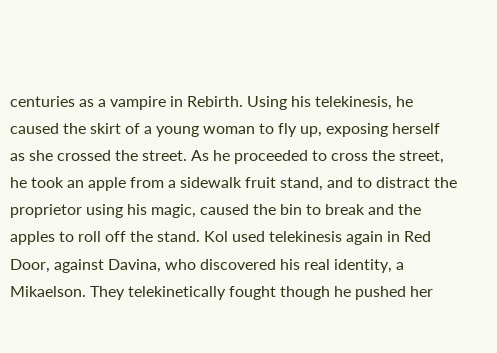centuries as a vampire in Rebirth. Using his telekinesis, he caused the skirt of a young woman to fly up, exposing herself as she crossed the street. As he proceeded to cross the street, he took an apple from a sidewalk fruit stand, and to distract the proprietor using his magic, caused the bin to break and the apples to roll off the stand. Kol used telekinesis again in Red Door, against Davina, who discovered his real identity, a Mikaelson. They telekinetically fought though he pushed her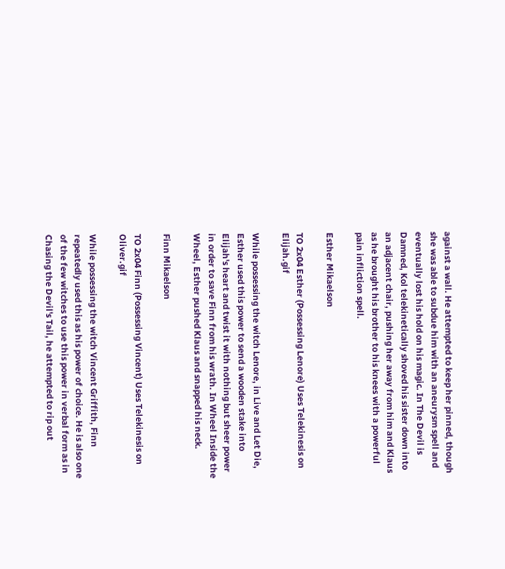against a wall. He attempted to keep her pinned, though she was able to subdue him with an aneurysm spell and eventually lost his hold on his magic. In The Devil is Damned, Kol telekinetically shoved his sister down into an adjacent chair, pushing her away from him and Klaus as he brought his brother to his knees with a powerful pain infliction spell.

Esther Mikaelson

TO 2x04 Esther (Possessing Lenore) Uses Telekinesis on Elijah.gif

While possessing the witch Lenore, in Live and Let Die, Esther used this power to send a wooden stake into Elijah's heart and twist it with nothing but sheer power in order to save Finn from his wrath. In Wheel Inside the Wheel, Esther pushed Klaus and snapped his neck.

Finn Mikaelson

TO 2x04 Finn (Possessing Vincent) Uses Telekinesis on Oliver.gif

While possessing the witch Vincent Griffith, Finn repeatedly used this as his power of choice. He is also one of the few witches to use this power in verbal form as in Chasing the Devil's Tail, he attempted to rip out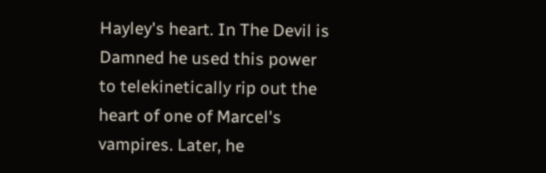Hayley's heart. In The Devil is Damned he used this power to telekinetically rip out the heart of one of Marcel's vampires. Later, he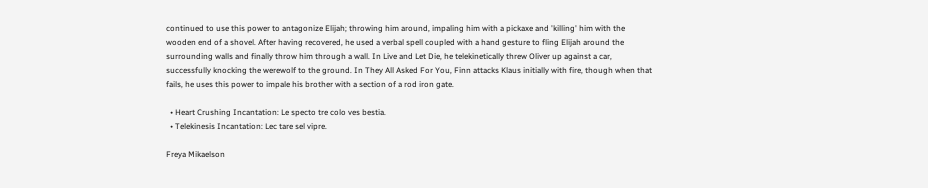continued to use this power to antagonize Elijah; throwing him around, impaling him with a pickaxe and 'killing' him with the wooden end of a shovel. After having recovered, he used a verbal spell coupled with a hand gesture to fling Elijah around the surrounding walls and finally throw him through a wall. In Live and Let Die, he telekinetically threw Oliver up against a car, successfully knocking the werewolf to the ground. In They All Asked For You, Finn attacks Klaus initially with fire, though when that fails, he uses this power to impale his brother with a section of a rod iron gate.

  • Heart Crushing Incantation: Le specto tre colo ves bestia.
  • Telekinesis Incantation: Lec tare sel vipre.

Freya Mikaelson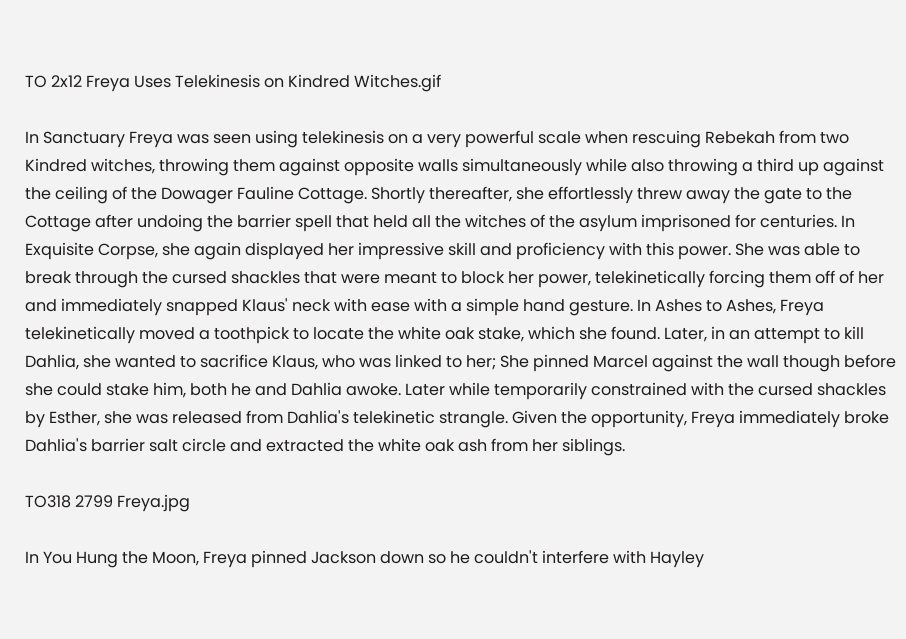TO 2x12 Freya Uses Telekinesis on Kindred Witches.gif

In Sanctuary Freya was seen using telekinesis on a very powerful scale when rescuing Rebekah from two Kindred witches, throwing them against opposite walls simultaneously while also throwing a third up against the ceiling of the Dowager Fauline Cottage. Shortly thereafter, she effortlessly threw away the gate to the Cottage after undoing the barrier spell that held all the witches of the asylum imprisoned for centuries. In Exquisite Corpse, she again displayed her impressive skill and proficiency with this power. She was able to break through the cursed shackles that were meant to block her power, telekinetically forcing them off of her and immediately snapped Klaus' neck with ease with a simple hand gesture. In Ashes to Ashes, Freya telekinetically moved a toothpick to locate the white oak stake, which she found. Later, in an attempt to kill Dahlia, she wanted to sacrifice Klaus, who was linked to her; She pinned Marcel against the wall though before she could stake him, both he and Dahlia awoke. Later while temporarily constrained with the cursed shackles by Esther, she was released from Dahlia's telekinetic strangle. Given the opportunity, Freya immediately broke Dahlia's barrier salt circle and extracted the white oak ash from her siblings.

TO318 2799 Freya.jpg

In You Hung the Moon, Freya pinned Jackson down so he couldn't interfere with Hayley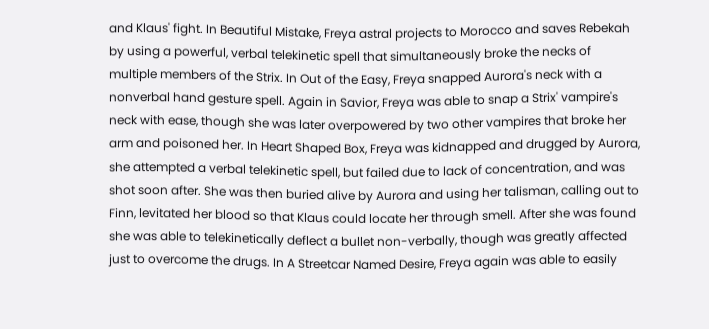and Klaus' fight. In Beautiful Mistake, Freya astral projects to Morocco and saves Rebekah by using a powerful, verbal telekinetic spell that simultaneously broke the necks of multiple members of the Strix. In Out of the Easy, Freya snapped Aurora's neck with a nonverbal hand gesture spell. Again in Savior, Freya was able to snap a Strix' vampire's neck with ease, though she was later overpowered by two other vampires that broke her arm and poisoned her. In Heart Shaped Box, Freya was kidnapped and drugged by Aurora, she attempted a verbal telekinetic spell, but failed due to lack of concentration, and was shot soon after. She was then buried alive by Aurora and using her talisman, calling out to Finn, levitated her blood so that Klaus could locate her through smell. After she was found she was able to telekinetically deflect a bullet non-verbally, though was greatly affected just to overcome the drugs. In A Streetcar Named Desire, Freya again was able to easily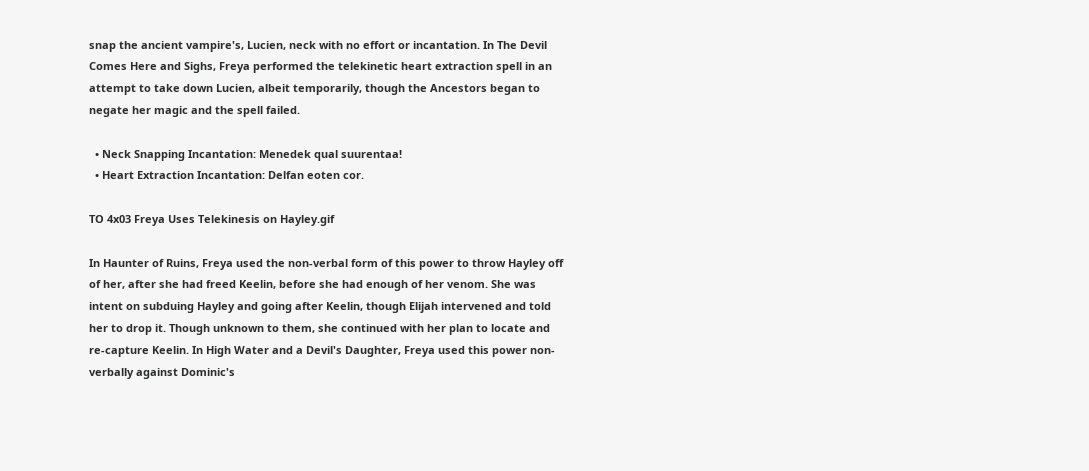snap the ancient vampire's, Lucien, neck with no effort or incantation. In The Devil Comes Here and Sighs, Freya performed the telekinetic heart extraction spell in an attempt to take down Lucien, albeit temporarily, though the Ancestors began to negate her magic and the spell failed.

  • Neck Snapping Incantation: Menedek qual suurentaa!
  • Heart Extraction Incantation: Delfan eoten cor.

TO 4x03 Freya Uses Telekinesis on Hayley.gif

In Haunter of Ruins, Freya used the non-verbal form of this power to throw Hayley off of her, after she had freed Keelin, before she had enough of her venom. She was intent on subduing Hayley and going after Keelin, though Elijah intervened and told her to drop it. Though unknown to them, she continued with her plan to locate and re-capture Keelin. In High Water and a Devil's Daughter, Freya used this power non-verbally against Dominic's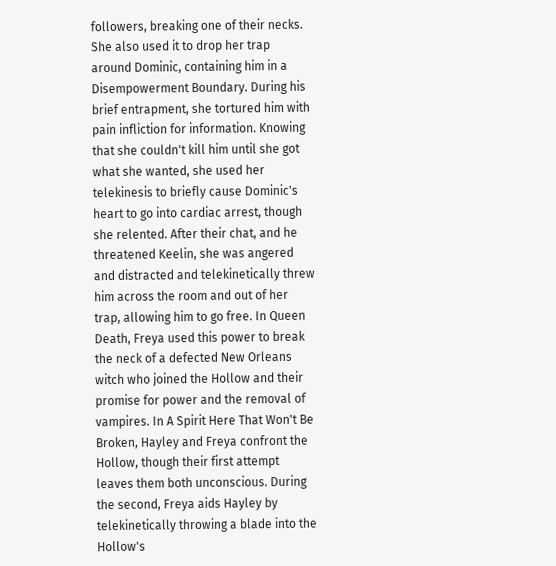followers, breaking one of their necks. She also used it to drop her trap around Dominic, containing him in a Disempowerment Boundary. During his brief entrapment, she tortured him with pain infliction for information. Knowing that she couldn't kill him until she got what she wanted, she used her telekinesis to briefly cause Dominic's heart to go into cardiac arrest, though she relented. After their chat, and he threatened Keelin, she was angered and distracted and telekinetically threw him across the room and out of her trap, allowing him to go free. In Queen Death, Freya used this power to break the neck of a defected New Orleans witch who joined the Hollow and their promise for power and the removal of vampires. In A Spirit Here That Won't Be Broken, Hayley and Freya confront the Hollow, though their first attempt leaves them both unconscious. During the second, Freya aids Hayley by telekinetically throwing a blade into the Hollow's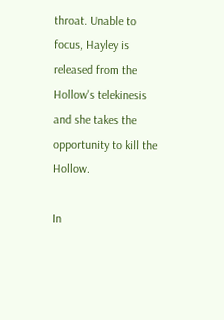throat. Unable to focus, Hayley is released from the Hollow's telekinesis and she takes the opportunity to kill the Hollow.

In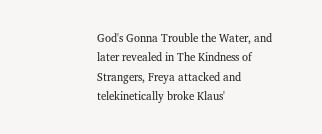God's Gonna Trouble the Water, and later revealed in The Kindness of Strangers, Freya attacked and telekinetically broke Klaus'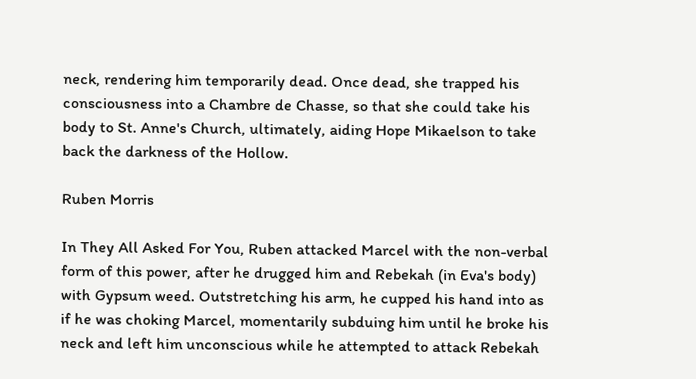neck, rendering him temporarily dead. Once dead, she trapped his consciousness into a Chambre de Chasse, so that she could take his body to St. Anne's Church, ultimately, aiding Hope Mikaelson to take back the darkness of the Hollow.

Ruben Morris

In They All Asked For You, Ruben attacked Marcel with the non-verbal form of this power, after he drugged him and Rebekah (in Eva's body) with Gypsum weed. Outstretching his arm, he cupped his hand into as if he was choking Marcel, momentarily subduing him until he broke his neck and left him unconscious while he attempted to attack Rebekah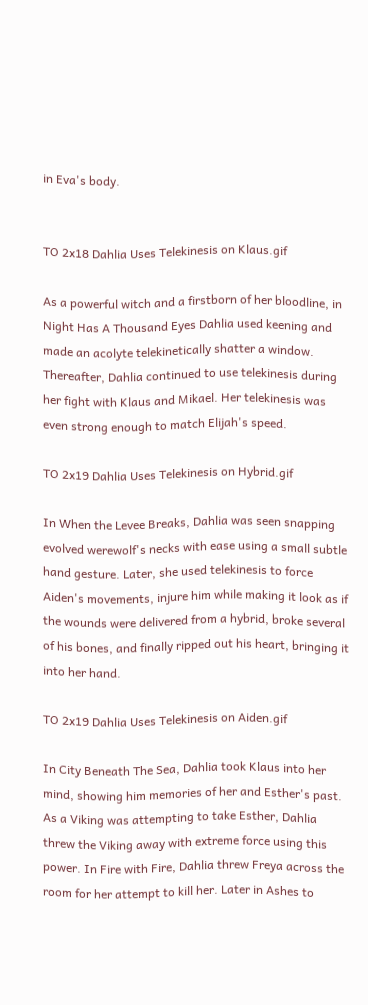in Eva's body.


TO 2x18 Dahlia Uses Telekinesis on Klaus.gif

As a powerful witch and a firstborn of her bloodline, in Night Has A Thousand Eyes Dahlia used keening and made an acolyte telekinetically shatter a window. Thereafter, Dahlia continued to use telekinesis during her fight with Klaus and Mikael. Her telekinesis was even strong enough to match Elijah's speed.

TO 2x19 Dahlia Uses Telekinesis on Hybrid.gif

In When the Levee Breaks, Dahlia was seen snapping evolved werewolf's necks with ease using a small subtle hand gesture. Later, she used telekinesis to force Aiden's movements, injure him while making it look as if the wounds were delivered from a hybrid, broke several of his bones, and finally ripped out his heart, bringing it into her hand.

TO 2x19 Dahlia Uses Telekinesis on Aiden.gif

In City Beneath The Sea, Dahlia took Klaus into her mind, showing him memories of her and Esther's past. As a Viking was attempting to take Esther, Dahlia threw the Viking away with extreme force using this power. In Fire with Fire, Dahlia threw Freya across the room for her attempt to kill her. Later in Ashes to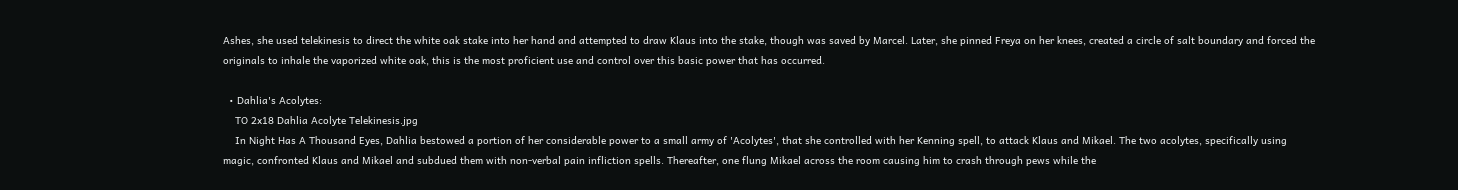Ashes, she used telekinesis to direct the white oak stake into her hand and attempted to draw Klaus into the stake, though was saved by Marcel. Later, she pinned Freya on her knees, created a circle of salt boundary and forced the originals to inhale the vaporized white oak, this is the most proficient use and control over this basic power that has occurred.

  • Dahlia's Acolytes:
    TO 2x18 Dahlia Acolyte Telekinesis.jpg
    In Night Has A Thousand Eyes, Dahlia bestowed a portion of her considerable power to a small army of 'Acolytes', that she controlled with her Kenning spell, to attack Klaus and Mikael. The two acolytes, specifically using magic, confronted Klaus and Mikael and subdued them with non-verbal pain infliction spells. Thereafter, one flung Mikael across the room causing him to crash through pews while the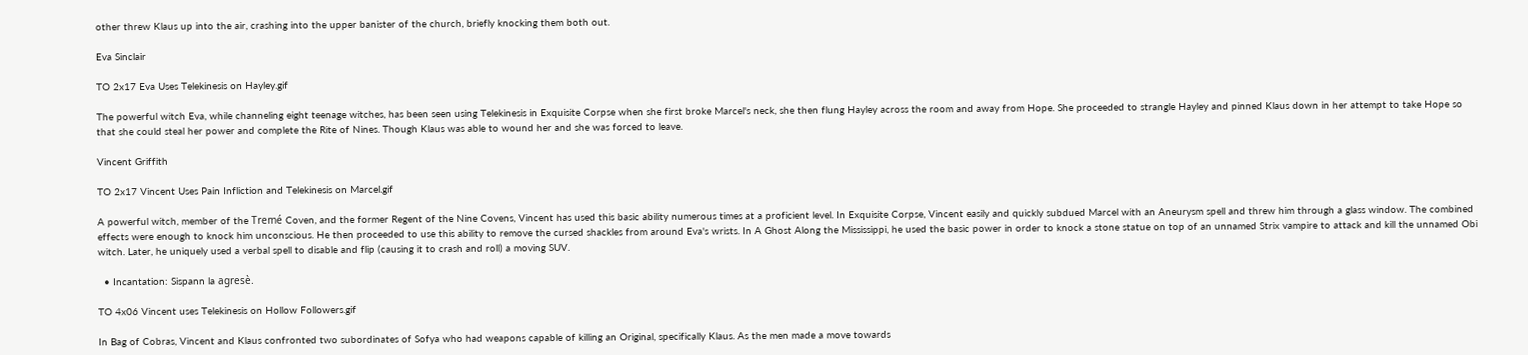other threw Klaus up into the air, crashing into the upper banister of the church, briefly knocking them both out.

Eva Sinclair

TO 2x17 Eva Uses Telekinesis on Hayley.gif

The powerful witch Eva, while channeling eight teenage witches, has been seen using Telekinesis in Exquisite Corpse when she first broke Marcel's neck, she then flung Hayley across the room and away from Hope. She proceeded to strangle Hayley and pinned Klaus down in her attempt to take Hope so that she could steal her power and complete the Rite of Nines. Though Klaus was able to wound her and she was forced to leave.

Vincent Griffith

TO 2x17 Vincent Uses Pain Infliction and Telekinesis on Marcel.gif

A powerful witch, member of the Tremé Coven, and the former Regent of the Nine Covens, Vincent has used this basic ability numerous times at a proficient level. In Exquisite Corpse, Vincent easily and quickly subdued Marcel with an Aneurysm spell and threw him through a glass window. The combined effects were enough to knock him unconscious. He then proceeded to use this ability to remove the cursed shackles from around Eva's wrists. In A Ghost Along the Mississippi, he used the basic power in order to knock a stone statue on top of an unnamed Strix vampire to attack and kill the unnamed Obi witch. Later, he uniquely used a verbal spell to disable and flip (causing it to crash and roll) a moving SUV.

  • Incantation: Sispann la agresè.

TO 4x06 Vincent uses Telekinesis on Hollow Followers.gif

In Bag of Cobras, Vincent and Klaus confronted two subordinates of Sofya who had weapons capable of killing an Original, specifically Klaus. As the men made a move towards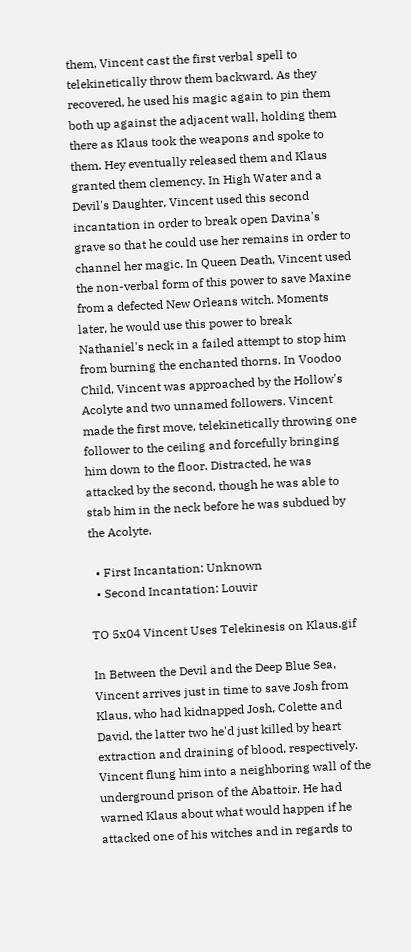them, Vincent cast the first verbal spell to telekinetically throw them backward. As they recovered, he used his magic again to pin them both up against the adjacent wall, holding them there as Klaus took the weapons and spoke to them. Hey eventually released them and Klaus granted them clemency. In High Water and a Devil's Daughter, Vincent used this second incantation in order to break open Davina's grave so that he could use her remains in order to channel her magic. In Queen Death, Vincent used the non-verbal form of this power to save Maxine from a defected New Orleans witch. Moments later, he would use this power to break Nathaniel's neck in a failed attempt to stop him from burning the enchanted thorns. In Voodoo Child, Vincent was approached by the Hollow's Acolyte and two unnamed followers. Vincent made the first move, telekinetically throwing one follower to the ceiling and forcefully bringing him down to the floor. Distracted, he was attacked by the second, though he was able to stab him in the neck before he was subdued by the Acolyte.

  • First Incantation: Unknown
  • Second Incantation: Louvir

TO 5x04 Vincent Uses Telekinesis on Klaus.gif

In Between the Devil and the Deep Blue Sea, Vincent arrives just in time to save Josh from Klaus, who had kidnapped Josh, Colette and David, the latter two he'd just killed by heart extraction and draining of blood, respectively. Vincent flung him into a neighboring wall of the underground prison of the Abattoir. He had warned Klaus about what would happen if he attacked one of his witches and in regards to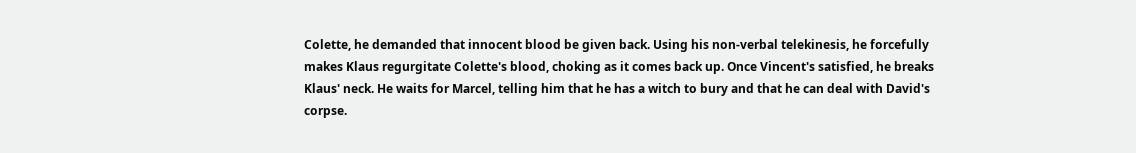Colette, he demanded that innocent blood be given back. Using his non-verbal telekinesis, he forcefully makes Klaus regurgitate Colette's blood, choking as it comes back up. Once Vincent's satisfied, he breaks Klaus' neck. He waits for Marcel, telling him that he has a witch to bury and that he can deal with David's corpse.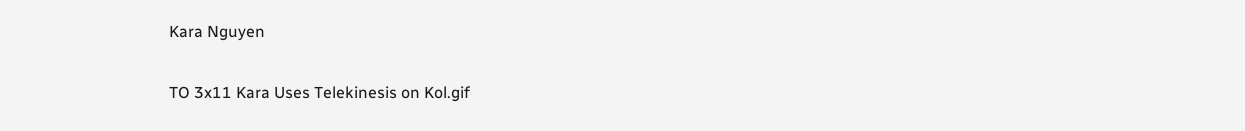Kara Nguyen

TO 3x11 Kara Uses Telekinesis on Kol.gif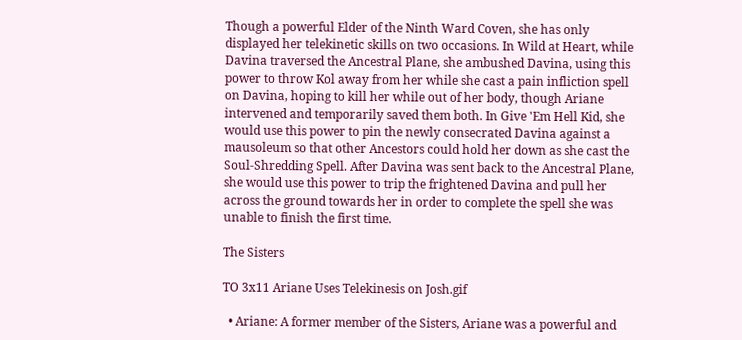Though a powerful Elder of the Ninth Ward Coven, she has only displayed her telekinetic skills on two occasions. In Wild at Heart, while Davina traversed the Ancestral Plane, she ambushed Davina, using this power to throw Kol away from her while she cast a pain infliction spell on Davina, hoping to kill her while out of her body, though Ariane intervened and temporarily saved them both. In Give 'Em Hell Kid, she would use this power to pin the newly consecrated Davina against a mausoleum so that other Ancestors could hold her down as she cast the Soul-Shredding Spell. After Davina was sent back to the Ancestral Plane, she would use this power to trip the frightened Davina and pull her across the ground towards her in order to complete the spell she was unable to finish the first time.

The Sisters

TO 3x11 Ariane Uses Telekinesis on Josh.gif

  • Ariane: A former member of the Sisters, Ariane was a powerful and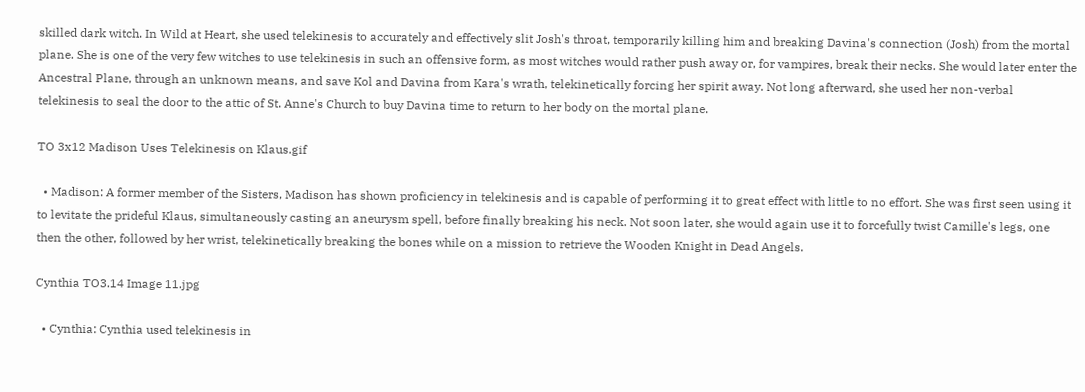skilled dark witch. In Wild at Heart, she used telekinesis to accurately and effectively slit Josh's throat, temporarily killing him and breaking Davina's connection (Josh) from the mortal plane. She is one of the very few witches to use telekinesis in such an offensive form, as most witches would rather push away or, for vampires, break their necks. She would later enter the Ancestral Plane, through an unknown means, and save Kol and Davina from Kara's wrath, telekinetically forcing her spirit away. Not long afterward, she used her non-verbal telekinesis to seal the door to the attic of St. Anne's Church to buy Davina time to return to her body on the mortal plane.

TO 3x12 Madison Uses Telekinesis on Klaus.gif

  • Madison: A former member of the Sisters, Madison has shown proficiency in telekinesis and is capable of performing it to great effect with little to no effort. She was first seen using it to levitate the prideful Klaus, simultaneously casting an aneurysm spell, before finally breaking his neck. Not soon later, she would again use it to forcefully twist Camille's legs, one then the other, followed by her wrist, telekinetically breaking the bones while on a mission to retrieve the Wooden Knight in Dead Angels.

Cynthia TO3.14 Image 11.jpg

  • Cynthia: Cynthia used telekinesis in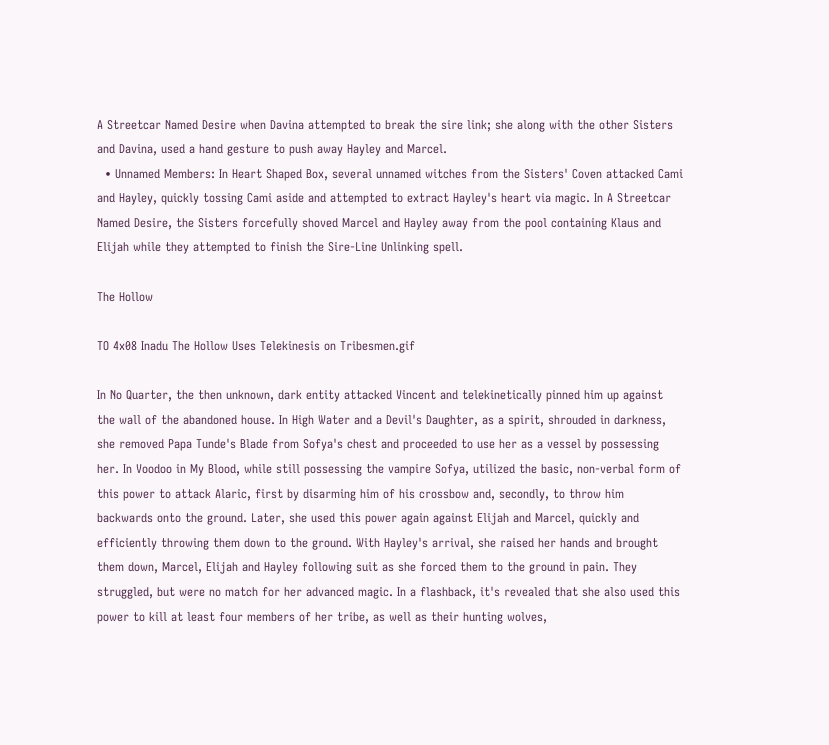A Streetcar Named Desire when Davina attempted to break the sire link; she along with the other Sisters and Davina, used a hand gesture to push away Hayley and Marcel.
  • Unnamed Members: In Heart Shaped Box, several unnamed witches from the Sisters' Coven attacked Cami and Hayley, quickly tossing Cami aside and attempted to extract Hayley's heart via magic. In A Streetcar Named Desire, the Sisters forcefully shoved Marcel and Hayley away from the pool containing Klaus and Elijah while they attempted to finish the Sire-Line Unlinking spell.

The Hollow

TO 4x08 Inadu The Hollow Uses Telekinesis on Tribesmen.gif

In No Quarter, the then unknown, dark entity attacked Vincent and telekinetically pinned him up against the wall of the abandoned house. In High Water and a Devil's Daughter, as a spirit, shrouded in darkness, she removed Papa Tunde's Blade from Sofya's chest and proceeded to use her as a vessel by possessing her. In Voodoo in My Blood, while still possessing the vampire Sofya, utilized the basic, non-verbal form of this power to attack Alaric, first by disarming him of his crossbow and, secondly, to throw him backwards onto the ground. Later, she used this power again against Elijah and Marcel, quickly and efficiently throwing them down to the ground. With Hayley's arrival, she raised her hands and brought them down, Marcel, Elijah and Hayley following suit as she forced them to the ground in pain. They struggled, but were no match for her advanced magic. In a flashback, it's revealed that she also used this power to kill at least four members of her tribe, as well as their hunting wolves,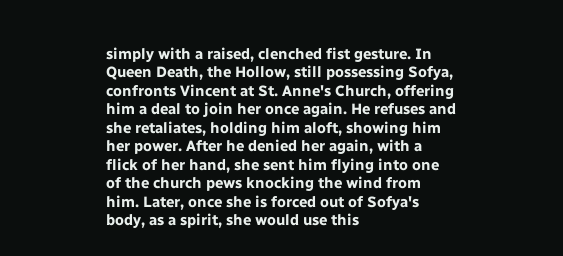simply with a raised, clenched fist gesture. In Queen Death, the Hollow, still possessing Sofya, confronts Vincent at St. Anne's Church, offering him a deal to join her once again. He refuses and she retaliates, holding him aloft, showing him her power. After he denied her again, with a flick of her hand, she sent him flying into one of the church pews knocking the wind from him. Later, once she is forced out of Sofya's body, as a spirit, she would use this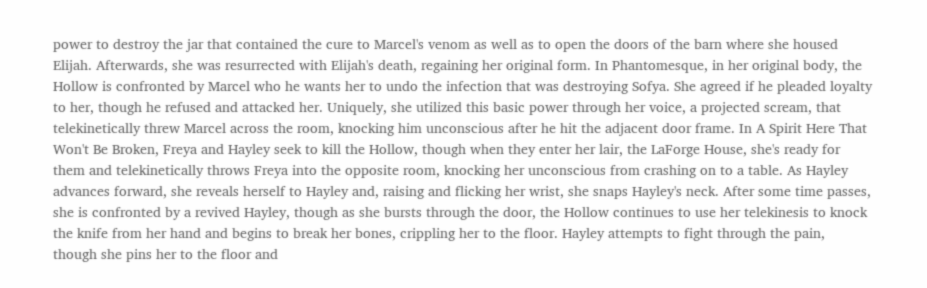power to destroy the jar that contained the cure to Marcel's venom as well as to open the doors of the barn where she housed Elijah. Afterwards, she was resurrected with Elijah's death, regaining her original form. In Phantomesque, in her original body, the Hollow is confronted by Marcel who he wants her to undo the infection that was destroying Sofya. She agreed if he pleaded loyalty to her, though he refused and attacked her. Uniquely, she utilized this basic power through her voice, a projected scream, that telekinetically threw Marcel across the room, knocking him unconscious after he hit the adjacent door frame. In A Spirit Here That Won't Be Broken, Freya and Hayley seek to kill the Hollow, though when they enter her lair, the LaForge House, she's ready for them and telekinetically throws Freya into the opposite room, knocking her unconscious from crashing on to a table. As Hayley advances forward, she reveals herself to Hayley and, raising and flicking her wrist, she snaps Hayley's neck. After some time passes, she is confronted by a revived Hayley, though as she bursts through the door, the Hollow continues to use her telekinesis to knock the knife from her hand and begins to break her bones, crippling her to the floor. Hayley attempts to fight through the pain, though she pins her to the floor and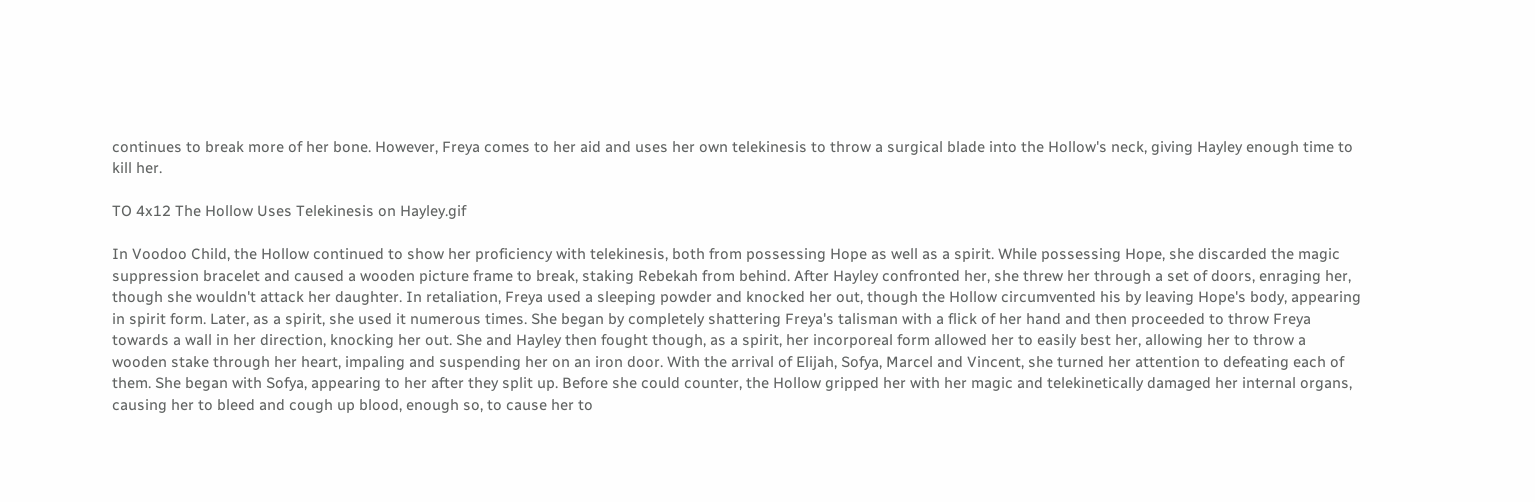continues to break more of her bone. However, Freya comes to her aid and uses her own telekinesis to throw a surgical blade into the Hollow's neck, giving Hayley enough time to kill her.

TO 4x12 The Hollow Uses Telekinesis on Hayley.gif

In Voodoo Child, the Hollow continued to show her proficiency with telekinesis, both from possessing Hope as well as a spirit. While possessing Hope, she discarded the magic suppression bracelet and caused a wooden picture frame to break, staking Rebekah from behind. After Hayley confronted her, she threw her through a set of doors, enraging her, though she wouldn't attack her daughter. In retaliation, Freya used a sleeping powder and knocked her out, though the Hollow circumvented his by leaving Hope's body, appearing in spirit form. Later, as a spirit, she used it numerous times. She began by completely shattering Freya's talisman with a flick of her hand and then proceeded to throw Freya towards a wall in her direction, knocking her out. She and Hayley then fought though, as a spirit, her incorporeal form allowed her to easily best her, allowing her to throw a wooden stake through her heart, impaling and suspending her on an iron door. With the arrival of Elijah, Sofya, Marcel and Vincent, she turned her attention to defeating each of them. She began with Sofya, appearing to her after they split up. Before she could counter, the Hollow gripped her with her magic and telekinetically damaged her internal organs, causing her to bleed and cough up blood, enough so, to cause her to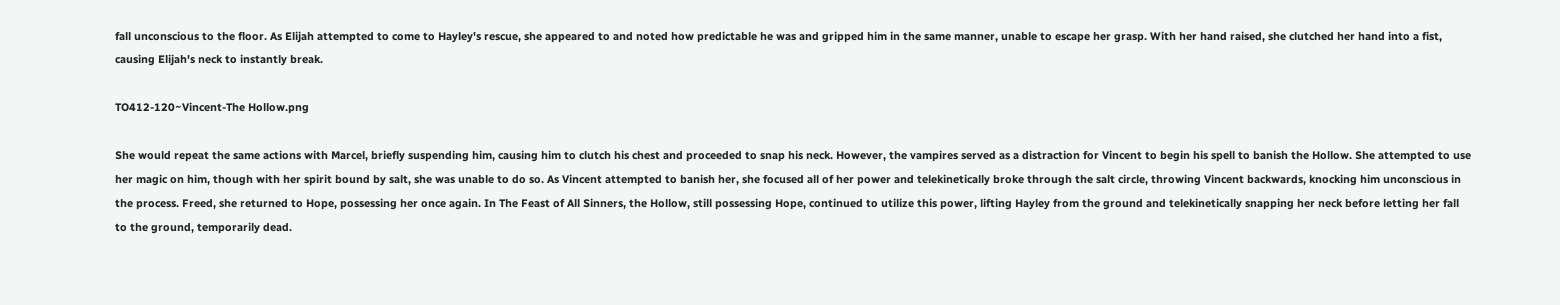fall unconscious to the floor. As Elijah attempted to come to Hayley's rescue, she appeared to and noted how predictable he was and gripped him in the same manner, unable to escape her grasp. With her hand raised, she clutched her hand into a fist, causing Elijah's neck to instantly break.

TO412-120~Vincent-The Hollow.png

She would repeat the same actions with Marcel, briefly suspending him, causing him to clutch his chest and proceeded to snap his neck. However, the vampires served as a distraction for Vincent to begin his spell to banish the Hollow. She attempted to use her magic on him, though with her spirit bound by salt, she was unable to do so. As Vincent attempted to banish her, she focused all of her power and telekinetically broke through the salt circle, throwing Vincent backwards, knocking him unconscious in the process. Freed, she returned to Hope, possessing her once again. In The Feast of All Sinners, the Hollow, still possessing Hope, continued to utilize this power, lifting Hayley from the ground and telekinetically snapping her neck before letting her fall to the ground, temporarily dead.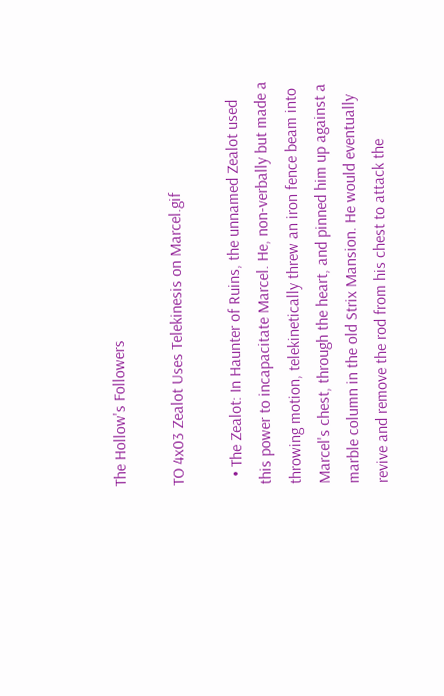The Hollow's Followers

TO 4x03 Zealot Uses Telekinesis on Marcel.gif

  • The Zealot: In Haunter of Ruins, the unnamed Zealot used this power to incapacitate Marcel. He, non-verbally but made a throwing motion, telekinetically threw an iron fence beam into Marcel's chest, through the heart, and pinned him up against a marble column in the old Strix Mansion. He would eventually revive and remove the rod from his chest to attack the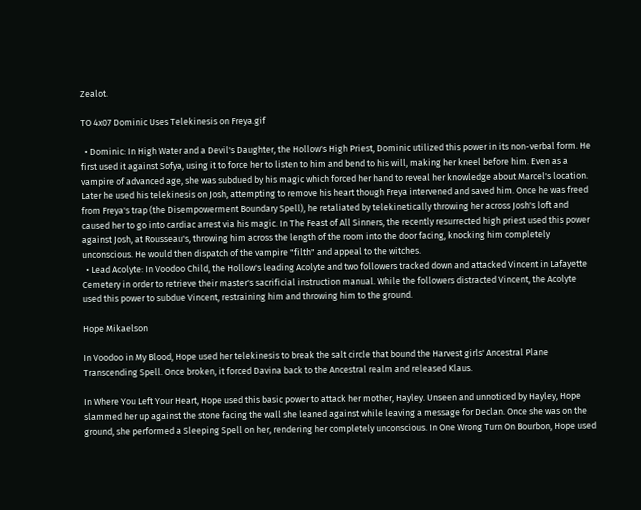Zealot.

TO 4x07 Dominic Uses Telekinesis on Freya.gif

  • Dominic: In High Water and a Devil's Daughter, the Hollow's High Priest, Dominic utilized this power in its non-verbal form. He first used it against Sofya, using it to force her to listen to him and bend to his will, making her kneel before him. Even as a vampire of advanced age, she was subdued by his magic which forced her hand to reveal her knowledge about Marcel's location. Later he used his telekinesis on Josh, attempting to remove his heart though Freya intervened and saved him. Once he was freed from Freya's trap (the Disempowerment Boundary Spell), he retaliated by telekinetically throwing her across Josh's loft and caused her to go into cardiac arrest via his magic. In The Feast of All Sinners, the recently resurrected high priest used this power against Josh, at Rousseau's, throwing him across the length of the room into the door facing, knocking him completely unconscious. He would then dispatch of the vampire "filth" and appeal to the witches.
  • Lead Acolyte: In Voodoo Child, the Hollow's leading Acolyte and two followers tracked down and attacked Vincent in Lafayette Cemetery in order to retrieve their master's sacrificial instruction manual. While the followers distracted Vincent, the Acolyte used this power to subdue Vincent, restraining him and throwing him to the ground.

Hope Mikaelson

In Voodoo in My Blood, Hope used her telekinesis to break the salt circle that bound the Harvest girls' Ancestral Plane Transcending Spell. Once broken, it forced Davina back to the Ancestral realm and released Klaus.

In Where You Left Your Heart, Hope used this basic power to attack her mother, Hayley. Unseen and unnoticed by Hayley, Hope slammed her up against the stone facing the wall she leaned against while leaving a message for Declan. Once she was on the ground, she performed a Sleeping Spell on her, rendering her completely unconscious. In One Wrong Turn On Bourbon, Hope used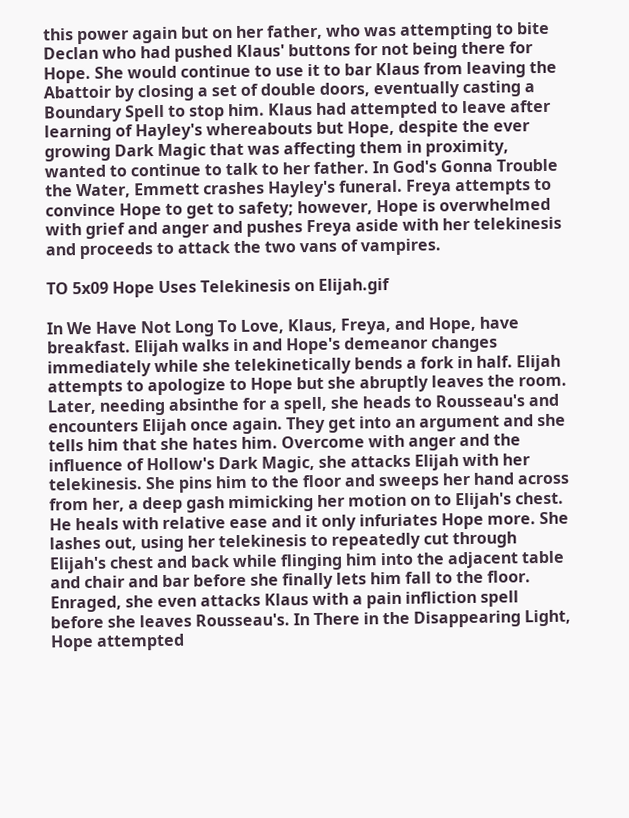this power again but on her father, who was attempting to bite Declan who had pushed Klaus' buttons for not being there for Hope. She would continue to use it to bar Klaus from leaving the Abattoir by closing a set of double doors, eventually casting a Boundary Spell to stop him. Klaus had attempted to leave after learning of Hayley's whereabouts but Hope, despite the ever growing Dark Magic that was affecting them in proximity, wanted to continue to talk to her father. In God's Gonna Trouble the Water, Emmett crashes Hayley's funeral. Freya attempts to convince Hope to get to safety; however, Hope is overwhelmed with grief and anger and pushes Freya aside with her telekinesis and proceeds to attack the two vans of vampires.

TO 5x09 Hope Uses Telekinesis on Elijah.gif

In We Have Not Long To Love, Klaus, Freya, and Hope, have breakfast. Elijah walks in and Hope's demeanor changes immediately while she telekinetically bends a fork in half. Elijah attempts to apologize to Hope but she abruptly leaves the room. Later, needing absinthe for a spell, she heads to Rousseau's and encounters Elijah once again. They get into an argument and she tells him that she hates him. Overcome with anger and the influence of Hollow's Dark Magic, she attacks Elijah with her telekinesis. She pins him to the floor and sweeps her hand across from her, a deep gash mimicking her motion on to Elijah's chest. He heals with relative ease and it only infuriates Hope more. She lashes out, using her telekinesis to repeatedly cut through Elijah's chest and back while flinging him into the adjacent table and chair and bar before she finally lets him fall to the floor. Enraged, she even attacks Klaus with a pain infliction spell before she leaves Rousseau's. In There in the Disappearing Light, Hope attempted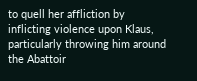to quell her affliction by inflicting violence upon Klaus, particularly throwing him around the Abattoir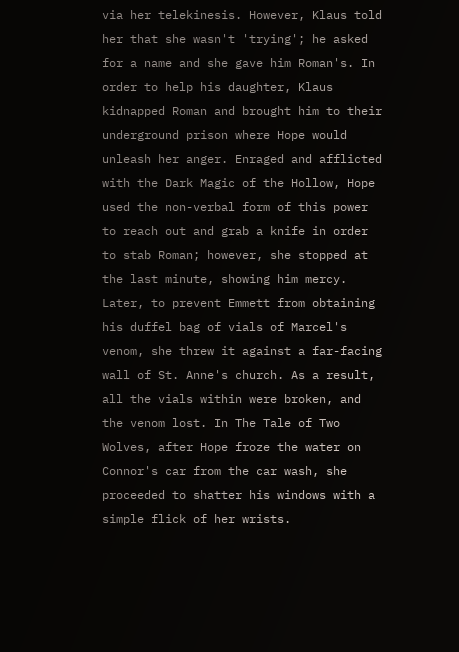via her telekinesis. However, Klaus told her that she wasn't 'trying'; he asked for a name and she gave him Roman's. In order to help his daughter, Klaus kidnapped Roman and brought him to their underground prison where Hope would unleash her anger. Enraged and afflicted with the Dark Magic of the Hollow, Hope used the non-verbal form of this power to reach out and grab a knife in order to stab Roman; however, she stopped at the last minute, showing him mercy. Later, to prevent Emmett from obtaining his duffel bag of vials of Marcel's venom, she threw it against a far-facing wall of St. Anne's church. As a result, all the vials within were broken, and the venom lost. In The Tale of Two Wolves, after Hope froze the water on Connor's car from the car wash, she proceeded to shatter his windows with a simple flick of her wrists.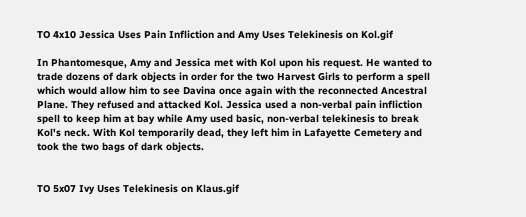TO 4x10 Jessica Uses Pain Infliction and Amy Uses Telekinesis on Kol.gif

In Phantomesque, Amy and Jessica met with Kol upon his request. He wanted to trade dozens of dark objects in order for the two Harvest Girls to perform a spell which would allow him to see Davina once again with the reconnected Ancestral Plane. They refused and attacked Kol. Jessica used a non-verbal pain infliction spell to keep him at bay while Amy used basic, non-verbal telekinesis to break Kol's neck. With Kol temporarily dead, they left him in Lafayette Cemetery and took the two bags of dark objects.


TO 5x07 Ivy Uses Telekinesis on Klaus.gif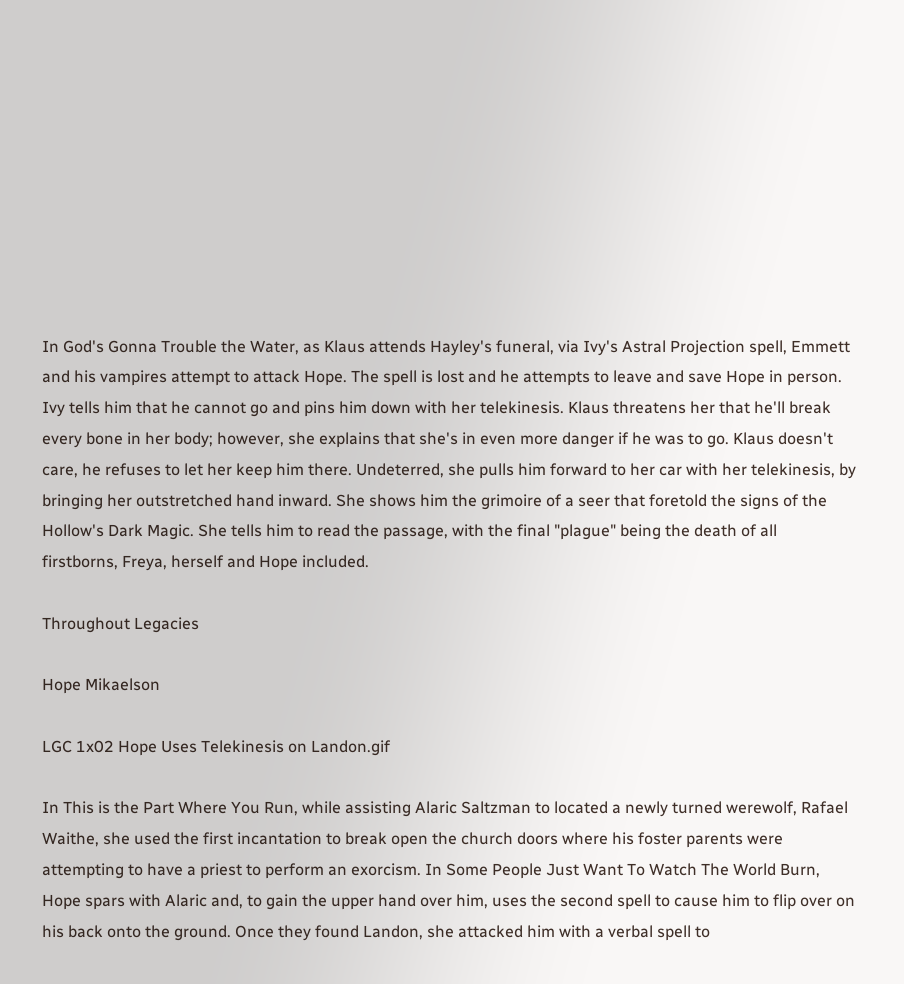In God's Gonna Trouble the Water, as Klaus attends Hayley's funeral, via Ivy's Astral Projection spell, Emmett and his vampires attempt to attack Hope. The spell is lost and he attempts to leave and save Hope in person. Ivy tells him that he cannot go and pins him down with her telekinesis. Klaus threatens her that he'll break every bone in her body; however, she explains that she's in even more danger if he was to go. Klaus doesn't care, he refuses to let her keep him there. Undeterred, she pulls him forward to her car with her telekinesis, by bringing her outstretched hand inward. She shows him the grimoire of a seer that foretold the signs of the Hollow's Dark Magic. She tells him to read the passage, with the final "plague" being the death of all firstborns, Freya, herself and Hope included.

Throughout Legacies

Hope Mikaelson

LGC 1x02 Hope Uses Telekinesis on Landon.gif

In This is the Part Where You Run, while assisting Alaric Saltzman to located a newly turned werewolf, Rafael Waithe, she used the first incantation to break open the church doors where his foster parents were attempting to have a priest to perform an exorcism. In Some People Just Want To Watch The World Burn, Hope spars with Alaric and, to gain the upper hand over him, uses the second spell to cause him to flip over on his back onto the ground. Once they found Landon, she attacked him with a verbal spell to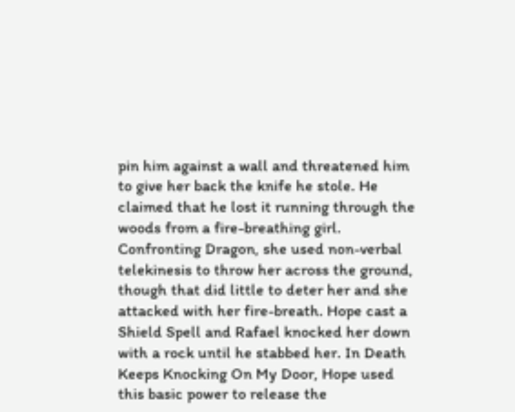pin him against a wall and threatened him to give her back the knife he stole. He claimed that he lost it running through the woods from a fire-breathing girl. Confronting Dragon, she used non-verbal telekinesis to throw her across the ground, though that did little to deter her and she attacked with her fire-breath. Hope cast a Shield Spell and Rafael knocked her down with a rock until he stabbed her. In Death Keeps Knocking On My Door, Hope used this basic power to release the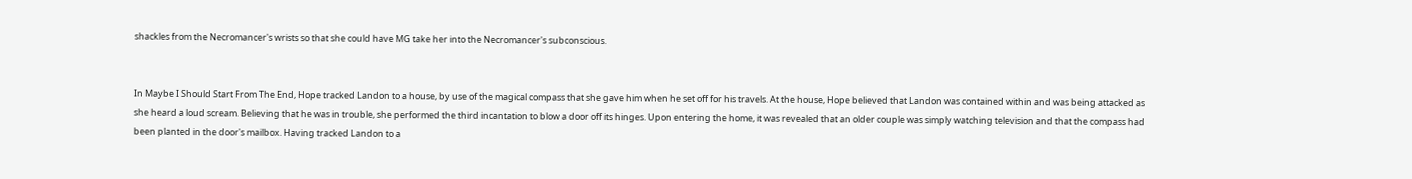shackles from the Necromancer's wrists so that she could have MG take her into the Necromancer's subconscious.


In Maybe I Should Start From The End, Hope tracked Landon to a house, by use of the magical compass that she gave him when he set off for his travels. At the house, Hope believed that Landon was contained within and was being attacked as she heard a loud scream. Believing that he was in trouble, she performed the third incantation to blow a door off its hinges. Upon entering the home, it was revealed that an older couple was simply watching television and that the compass had been planted in the door's mailbox. Having tracked Landon to a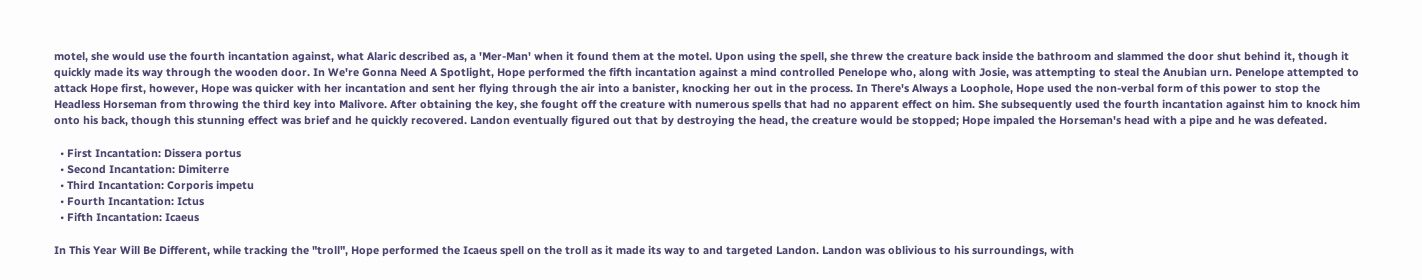motel, she would use the fourth incantation against, what Alaric described as, a 'Mer-Man' when it found them at the motel. Upon using the spell, she threw the creature back inside the bathroom and slammed the door shut behind it, though it quickly made its way through the wooden door. In We're Gonna Need A Spotlight, Hope performed the fifth incantation against a mind controlled Penelope who, along with Josie, was attempting to steal the Anubian urn. Penelope attempted to attack Hope first, however, Hope was quicker with her incantation and sent her flying through the air into a banister, knocking her out in the process. In There's Always a Loophole, Hope used the non-verbal form of this power to stop the Headless Horseman from throwing the third key into Malivore. After obtaining the key, she fought off the creature with numerous spells that had no apparent effect on him. She subsequently used the fourth incantation against him to knock him onto his back, though this stunning effect was brief and he quickly recovered. Landon eventually figured out that by destroying the head, the creature would be stopped; Hope impaled the Horseman's head with a pipe and he was defeated.

  • First Incantation: Dissera portus
  • Second Incantation: Dimiterre
  • Third Incantation: Corporis impetu
  • Fourth Incantation: Ictus
  • Fifth Incantation: Icaeus

In This Year Will Be Different, while tracking the "troll", Hope performed the Icaeus spell on the troll as it made its way to and targeted Landon. Landon was oblivious to his surroundings, with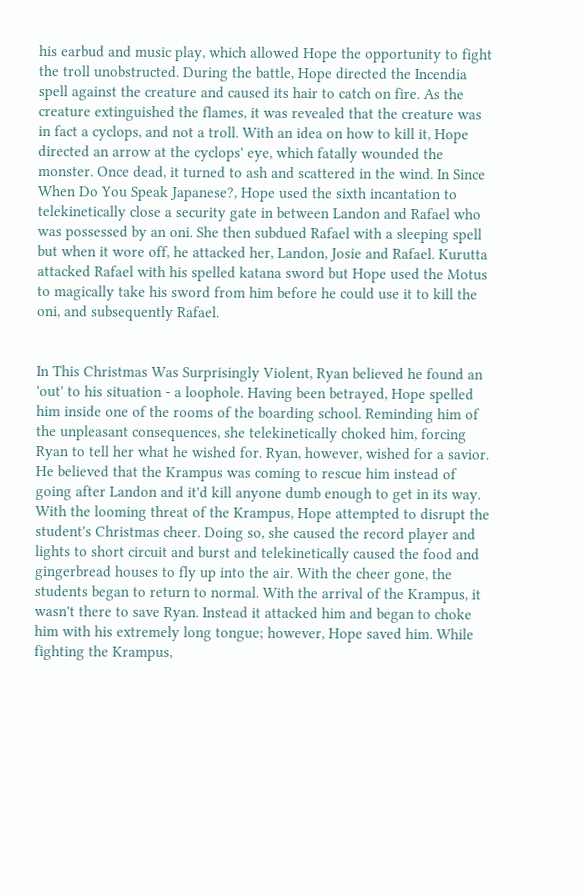his earbud and music play, which allowed Hope the opportunity to fight the troll unobstructed. During the battle, Hope directed the Incendia spell against the creature and caused its hair to catch on fire. As the creature extinguished the flames, it was revealed that the creature was in fact a cyclops, and not a troll. With an idea on how to kill it, Hope directed an arrow at the cyclops' eye, which fatally wounded the monster. Once dead, it turned to ash and scattered in the wind. In Since When Do You Speak Japanese?, Hope used the sixth incantation to telekinetically close a security gate in between Landon and Rafael who was possessed by an oni. She then subdued Rafael with a sleeping spell but when it wore off, he attacked her, Landon, Josie and Rafael. Kurutta attacked Rafael with his spelled katana sword but Hope used the Motus to magically take his sword from him before he could use it to kill the oni, and subsequently Rafael.


In This Christmas Was Surprisingly Violent, Ryan believed he found an 'out' to his situation - a loophole. Having been betrayed, Hope spelled him inside one of the rooms of the boarding school. Reminding him of the unpleasant consequences, she telekinetically choked him, forcing Ryan to tell her what he wished for. Ryan, however, wished for a savior. He believed that the Krampus was coming to rescue him instead of going after Landon and it'd kill anyone dumb enough to get in its way. With the looming threat of the Krampus, Hope attempted to disrupt the student's Christmas cheer. Doing so, she caused the record player and lights to short circuit and burst and telekinetically caused the food and gingerbread houses to fly up into the air. With the cheer gone, the students began to return to normal. With the arrival of the Krampus, it wasn't there to save Ryan. Instead it attacked him and began to choke him with his extremely long tongue; however, Hope saved him. While fighting the Krampus,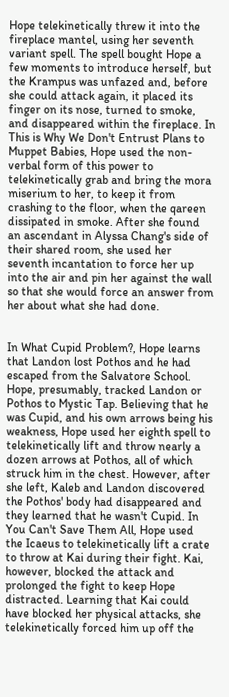Hope telekinetically threw it into the fireplace mantel, using her seventh variant spell. The spell bought Hope a few moments to introduce herself, but the Krampus was unfazed and, before she could attack again, it placed its finger on its nose, turned to smoke, and disappeared within the fireplace. In This is Why We Don't Entrust Plans to Muppet Babies, Hope used the non-verbal form of this power to telekinetically grab and bring the mora miserium to her, to keep it from crashing to the floor, when the qareen dissipated in smoke. After she found an ascendant in Alyssa Chang's side of their shared room, she used her seventh incantation to force her up into the air and pin her against the wall so that she would force an answer from her about what she had done.


In What Cupid Problem?, Hope learns that Landon lost Pothos and he had escaped from the Salvatore School. Hope, presumably, tracked Landon or Pothos to Mystic Tap. Believing that he was Cupid, and his own arrows being his weakness, Hope used her eighth spell to telekinetically lift and throw nearly a dozen arrows at Pothos, all of which struck him in the chest. However, after she left, Kaleb and Landon discovered the Pothos' body had disappeared and they learned that he wasn't Cupid. In You Can't Save Them All, Hope used the Icaeus to telekinetically lift a crate to throw at Kai during their fight. Kai, however, blocked the attack and prolonged the fight to keep Hope distracted. Learning that Kai could have blocked her physical attacks, she telekinetically forced him up off the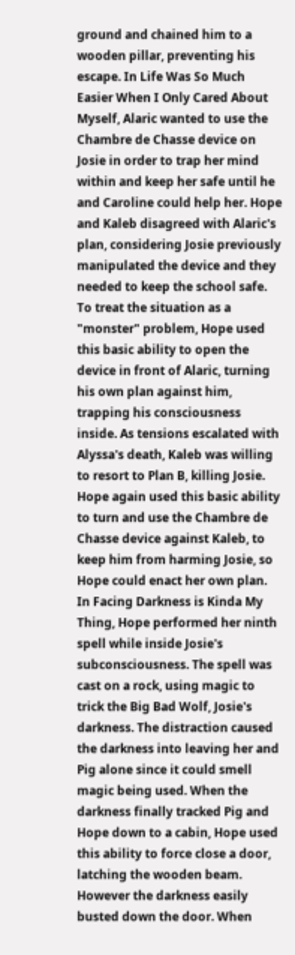ground and chained him to a wooden pillar, preventing his escape. In Life Was So Much Easier When I Only Cared About Myself, Alaric wanted to use the Chambre de Chasse device on Josie in order to trap her mind within and keep her safe until he and Caroline could help her. Hope and Kaleb disagreed with Alaric's plan, considering Josie previously manipulated the device and they needed to keep the school safe. To treat the situation as a "monster" problem, Hope used this basic ability to open the device in front of Alaric, turning his own plan against him, trapping his consciousness inside. As tensions escalated with Alyssa's death, Kaleb was willing to resort to Plan B, killing Josie. Hope again used this basic ability to turn and use the Chambre de Chasse device against Kaleb, to keep him from harming Josie, so Hope could enact her own plan. In Facing Darkness is Kinda My Thing, Hope performed her ninth spell while inside Josie's subconsciousness. The spell was cast on a rock, using magic to trick the Big Bad Wolf, Josie's darkness. The distraction caused the darkness into leaving her and Pig alone since it could smell magic being used. When the darkness finally tracked Pig and Hope down to a cabin, Hope used this ability to force close a door, latching the wooden beam. However the darkness easily busted down the door. When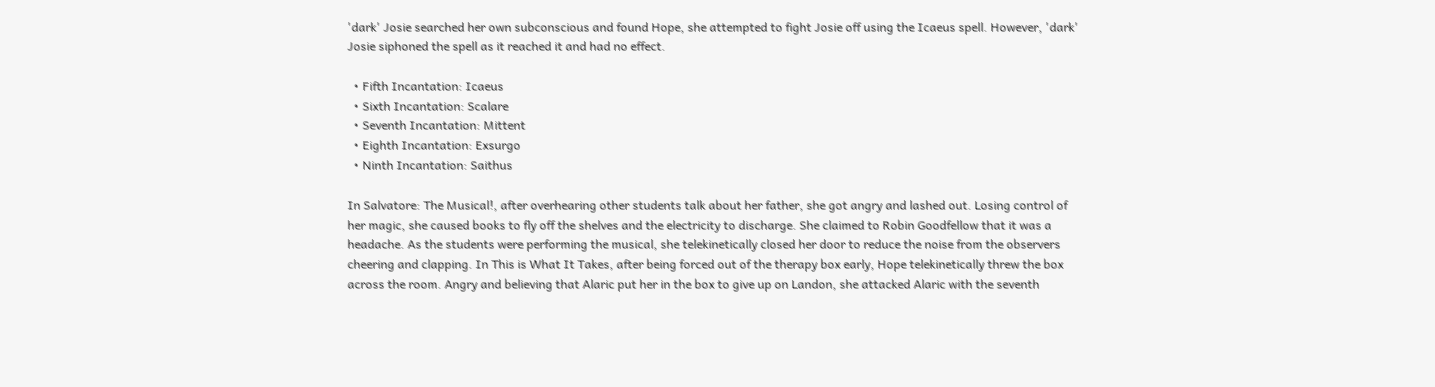'dark' Josie searched her own subconscious and found Hope, she attempted to fight Josie off using the Icaeus spell. However, 'dark' Josie siphoned the spell as it reached it and had no effect.

  • Fifth Incantation: Icaeus
  • Sixth Incantation: Scalare
  • Seventh Incantation: Mittent
  • Eighth Incantation: Exsurgo
  • Ninth Incantation: Saithus

In Salvatore: The Musical!, after overhearing other students talk about her father, she got angry and lashed out. Losing control of her magic, she caused books to fly off the shelves and the electricity to discharge. She claimed to Robin Goodfellow that it was a headache. As the students were performing the musical, she telekinetically closed her door to reduce the noise from the observers cheering and clapping. In This is What It Takes, after being forced out of the therapy box early, Hope telekinetically threw the box across the room. Angry and believing that Alaric put her in the box to give up on Landon, she attacked Alaric with the seventh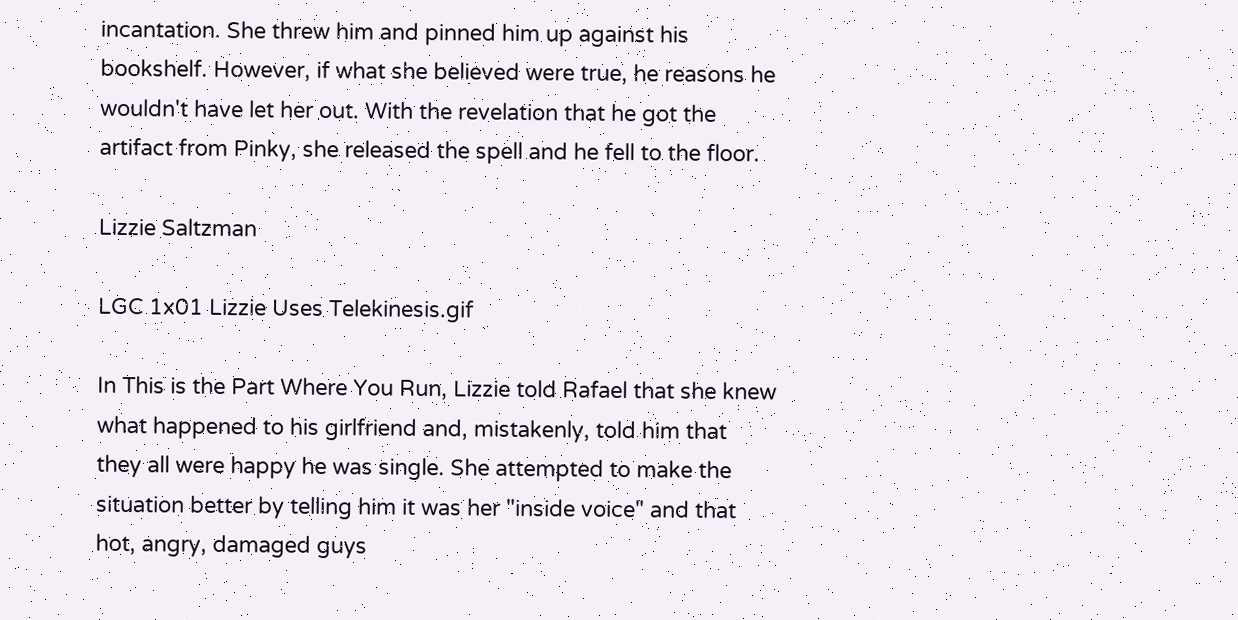incantation. She threw him and pinned him up against his bookshelf. However, if what she believed were true, he reasons he wouldn't have let her out. With the revelation that he got the artifact from Pinky, she released the spell and he fell to the floor.

Lizzie Saltzman

LGC 1x01 Lizzie Uses Telekinesis.gif

In This is the Part Where You Run, Lizzie told Rafael that she knew what happened to his girlfriend and, mistakenly, told him that they all were happy he was single. She attempted to make the situation better by telling him it was her "inside voice" and that hot, angry, damaged guys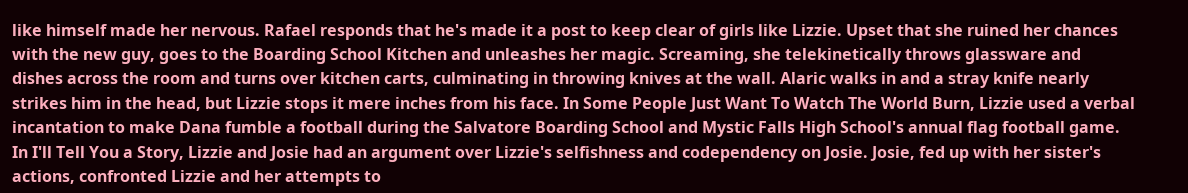like himself made her nervous. Rafael responds that he's made it a post to keep clear of girls like Lizzie. Upset that she ruined her chances with the new guy, goes to the Boarding School Kitchen and unleashes her magic. Screaming, she telekinetically throws glassware and dishes across the room and turns over kitchen carts, culminating in throwing knives at the wall. Alaric walks in and a stray knife nearly strikes him in the head, but Lizzie stops it mere inches from his face. In Some People Just Want To Watch The World Burn, Lizzie used a verbal incantation to make Dana fumble a football during the Salvatore Boarding School and Mystic Falls High School's annual flag football game. In I'll Tell You a Story, Lizzie and Josie had an argument over Lizzie's selfishness and codependency on Josie. Josie, fed up with her sister's actions, confronted Lizzie and her attempts to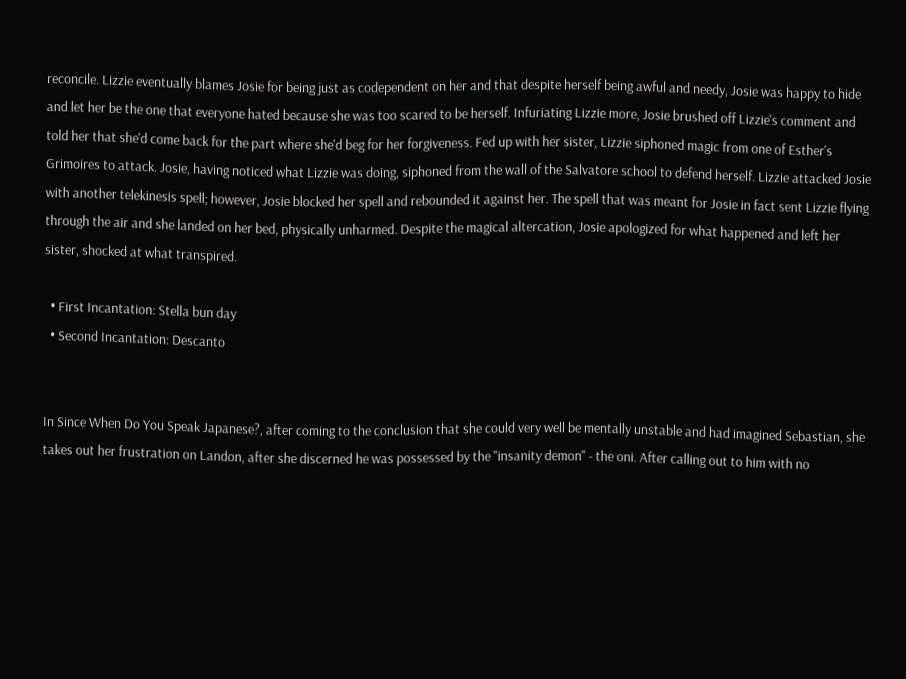reconcile. Lizzie eventually blames Josie for being just as codependent on her and that despite herself being awful and needy, Josie was happy to hide and let her be the one that everyone hated because she was too scared to be herself. Infuriating Lizzie more, Josie brushed off Lizzie's comment and told her that she'd come back for the part where she'd beg for her forgiveness. Fed up with her sister, Lizzie siphoned magic from one of Esther's Grimoires to attack. Josie, having noticed what Lizzie was doing, siphoned from the wall of the Salvatore school to defend herself. Lizzie attacked Josie with another telekinesis spell; however, Josie blocked her spell and rebounded it against her. The spell that was meant for Josie in fact sent Lizzie flying through the air and she landed on her bed, physically unharmed. Despite the magical altercation, Josie apologized for what happened and left her sister, shocked at what transpired.

  • First Incantation: Stella bun day
  • Second Incantation: Descanto


In Since When Do You Speak Japanese?, after coming to the conclusion that she could very well be mentally unstable and had imagined Sebastian, she takes out her frustration on Landon, after she discerned he was possessed by the "insanity demon" - the oni. After calling out to him with no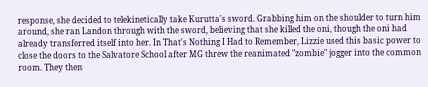response, she decided to telekinetically take Kurutta's sword. Grabbing him on the shoulder to turn him around, she ran Landon through with the sword, believing that she killed the oni, though the oni had already transferred itself into her. In That's Nothing I Had to Remember, Lizzie used this basic power to close the doors to the Salvatore School after MG threw the reanimated "zombie" jogger into the common room. They then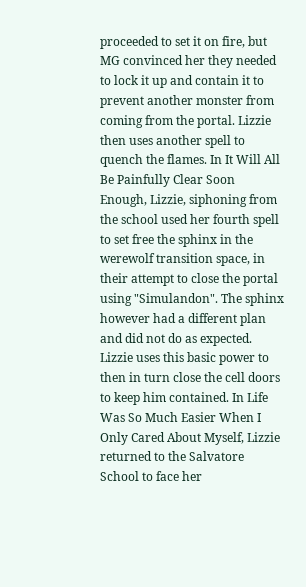proceeded to set it on fire, but MG convinced her they needed to lock it up and contain it to prevent another monster from coming from the portal. Lizzie then uses another spell to quench the flames. In It Will All Be Painfully Clear Soon Enough, Lizzie, siphoning from the school used her fourth spell to set free the sphinx in the werewolf transition space, in their attempt to close the portal using "Simulandon". The sphinx however had a different plan and did not do as expected. Lizzie uses this basic power to then in turn close the cell doors to keep him contained. In Life Was So Much Easier When I Only Cared About Myself, Lizzie returned to the Salvatore School to face her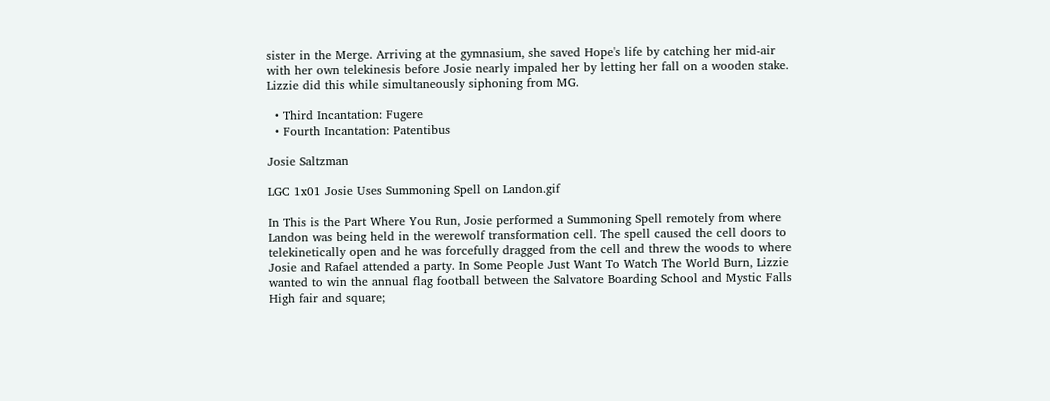sister in the Merge. Arriving at the gymnasium, she saved Hope's life by catching her mid-air with her own telekinesis before Josie nearly impaled her by letting her fall on a wooden stake. Lizzie did this while simultaneously siphoning from MG.

  • Third Incantation: Fugere
  • Fourth Incantation: Patentibus

Josie Saltzman

LGC 1x01 Josie Uses Summoning Spell on Landon.gif

In This is the Part Where You Run, Josie performed a Summoning Spell remotely from where Landon was being held in the werewolf transformation cell. The spell caused the cell doors to telekinetically open and he was forcefully dragged from the cell and threw the woods to where Josie and Rafael attended a party. In Some People Just Want To Watch The World Burn, Lizzie wanted to win the annual flag football between the Salvatore Boarding School and Mystic Falls High fair and square;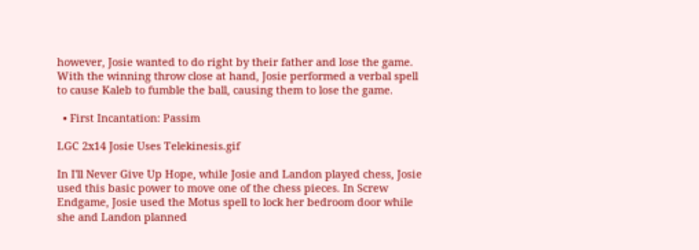however, Josie wanted to do right by their father and lose the game. With the winning throw close at hand, Josie performed a verbal spell to cause Kaleb to fumble the ball, causing them to lose the game.

  • First Incantation: Passim

LGC 2x14 Josie Uses Telekinesis.gif

In I'll Never Give Up Hope, while Josie and Landon played chess, Josie used this basic power to move one of the chess pieces. In Screw Endgame, Josie used the Motus spell to lock her bedroom door while she and Landon planned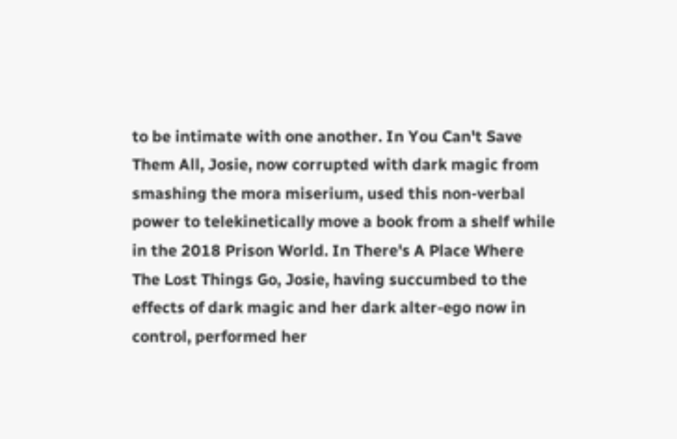to be intimate with one another. In You Can't Save Them All, Josie, now corrupted with dark magic from smashing the mora miserium, used this non-verbal power to telekinetically move a book from a shelf while in the 2018 Prison World. In There's A Place Where The Lost Things Go, Josie, having succumbed to the effects of dark magic and her dark alter-ego now in control, performed her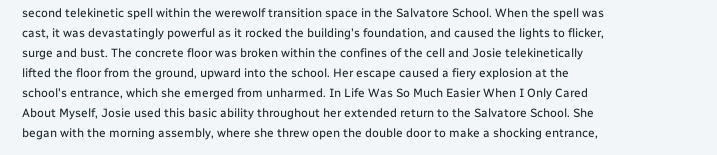second telekinetic spell within the werewolf transition space in the Salvatore School. When the spell was cast, it was devastatingly powerful as it rocked the building's foundation, and caused the lights to flicker, surge and bust. The concrete floor was broken within the confines of the cell and Josie telekinetically lifted the floor from the ground, upward into the school. Her escape caused a fiery explosion at the school's entrance, which she emerged from unharmed. In Life Was So Much Easier When I Only Cared About Myself, Josie used this basic ability throughout her extended return to the Salvatore School. She began with the morning assembly, where she threw open the double door to make a shocking entrance,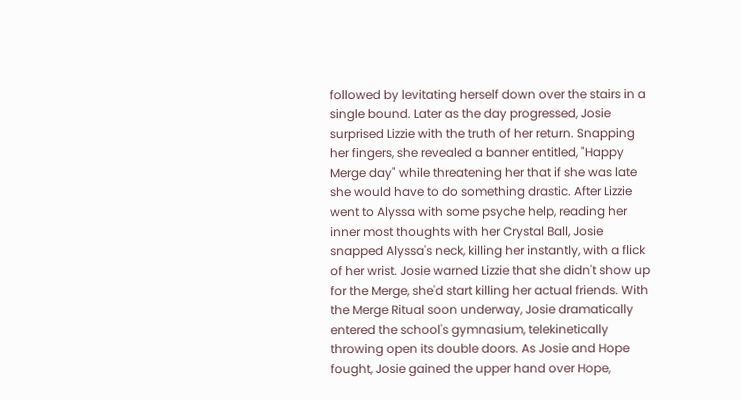followed by levitating herself down over the stairs in a single bound. Later as the day progressed, Josie surprised Lizzie with the truth of her return. Snapping her fingers, she revealed a banner entitled, "Happy Merge day" while threatening her that if she was late she would have to do something drastic. After Lizzie went to Alyssa with some psyche help, reading her inner most thoughts with her Crystal Ball, Josie snapped Alyssa's neck, killing her instantly, with a flick of her wrist. Josie warned Lizzie that she didn't show up for the Merge, she'd start killing her actual friends. With the Merge Ritual soon underway, Josie dramatically entered the school's gymnasium, telekinetically throwing open its double doors. As Josie and Hope fought, Josie gained the upper hand over Hope,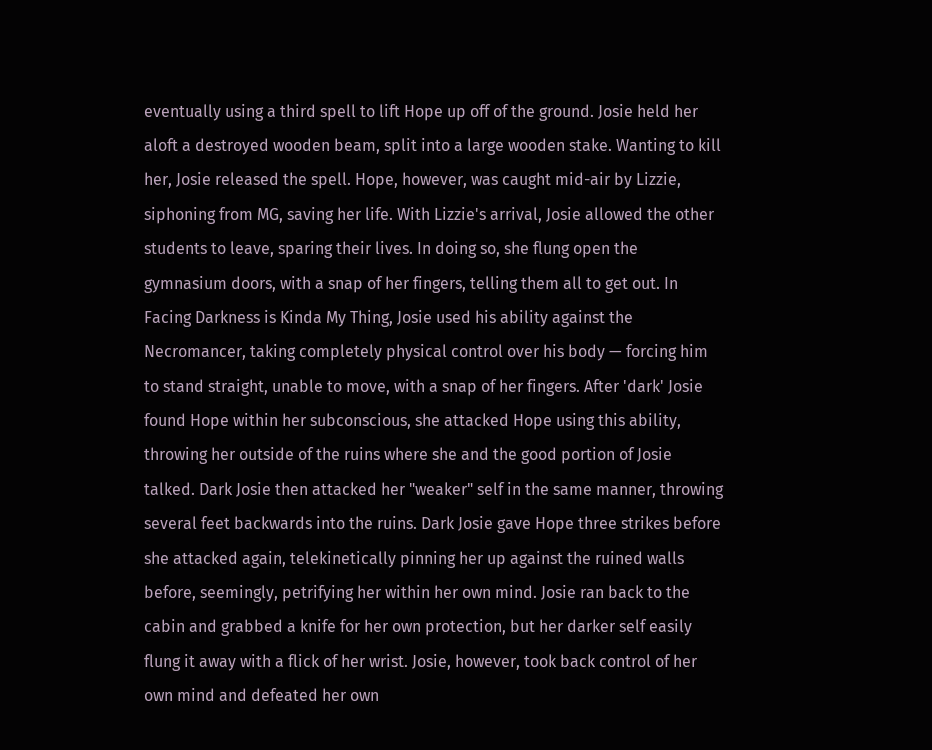eventually using a third spell to lift Hope up off of the ground. Josie held her aloft a destroyed wooden beam, split into a large wooden stake. Wanting to kill her, Josie released the spell. Hope, however, was caught mid-air by Lizzie, siphoning from MG, saving her life. With Lizzie's arrival, Josie allowed the other students to leave, sparing their lives. In doing so, she flung open the gymnasium doors, with a snap of her fingers, telling them all to get out. In Facing Darkness is Kinda My Thing, Josie used his ability against the Necromancer, taking completely physical control over his body — forcing him to stand straight, unable to move, with a snap of her fingers. After 'dark' Josie found Hope within her subconscious, she attacked Hope using this ability, throwing her outside of the ruins where she and the good portion of Josie talked. Dark Josie then attacked her "weaker" self in the same manner, throwing several feet backwards into the ruins. Dark Josie gave Hope three strikes before she attacked again, telekinetically pinning her up against the ruined walls before, seemingly, petrifying her within her own mind. Josie ran back to the cabin and grabbed a knife for her own protection, but her darker self easily flung it away with a flick of her wrist. Josie, however, took back control of her own mind and defeated her own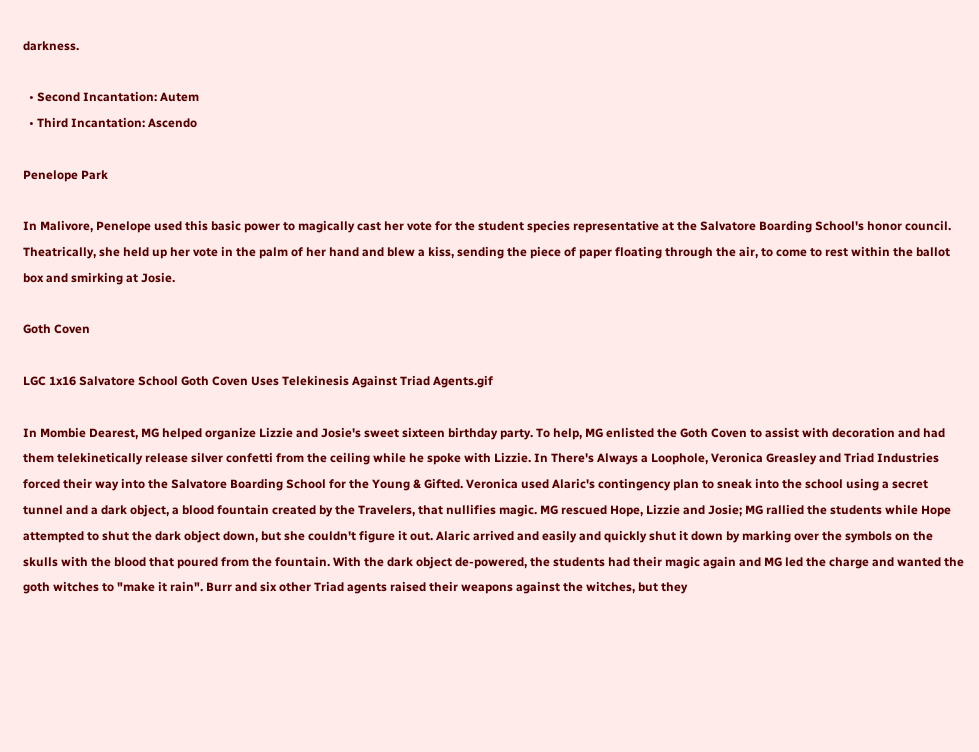darkness.

  • Second Incantation: Autem
  • Third Incantation: Ascendo

Penelope Park

In Malivore, Penelope used this basic power to magically cast her vote for the student species representative at the Salvatore Boarding School's honor council. Theatrically, she held up her vote in the palm of her hand and blew a kiss, sending the piece of paper floating through the air, to come to rest within the ballot box and smirking at Josie.

Goth Coven

LGC 1x16 Salvatore School Goth Coven Uses Telekinesis Against Triad Agents.gif

In Mombie Dearest, MG helped organize Lizzie and Josie's sweet sixteen birthday party. To help, MG enlisted the Goth Coven to assist with decoration and had them telekinetically release silver confetti from the ceiling while he spoke with Lizzie. In There's Always a Loophole, Veronica Greasley and Triad Industries forced their way into the Salvatore Boarding School for the Young & Gifted. Veronica used Alaric's contingency plan to sneak into the school using a secret tunnel and a dark object, a blood fountain created by the Travelers, that nullifies magic. MG rescued Hope, Lizzie and Josie; MG rallied the students while Hope attempted to shut the dark object down, but she couldn't figure it out. Alaric arrived and easily and quickly shut it down by marking over the symbols on the skulls with the blood that poured from the fountain. With the dark object de-powered, the students had their magic again and MG led the charge and wanted the goth witches to "make it rain". Burr and six other Triad agents raised their weapons against the witches, but they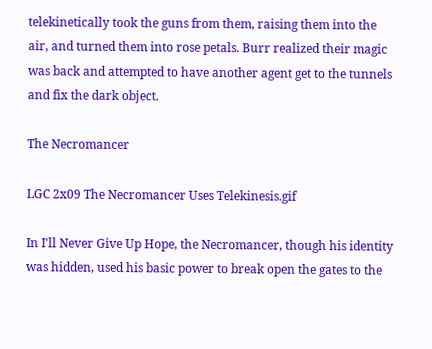telekinetically took the guns from them, raising them into the air, and turned them into rose petals. Burr realized their magic was back and attempted to have another agent get to the tunnels and fix the dark object.

The Necromancer

LGC 2x09 The Necromancer Uses Telekinesis.gif

In I'll Never Give Up Hope, the Necromancer, though his identity was hidden, used his basic power to break open the gates to the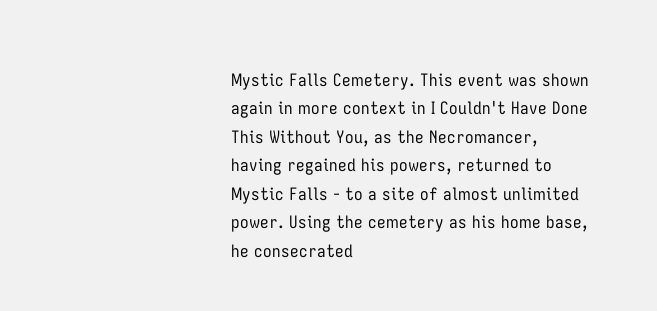Mystic Falls Cemetery. This event was shown again in more context in I Couldn't Have Done This Without You, as the Necromancer, having regained his powers, returned to Mystic Falls - to a site of almost unlimited power. Using the cemetery as his home base, he consecrated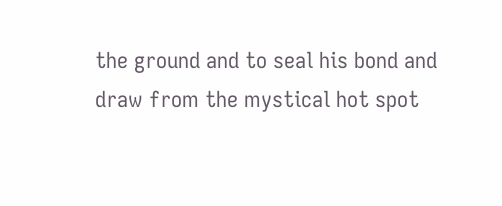the ground and to seal his bond and draw from the mystical hot spot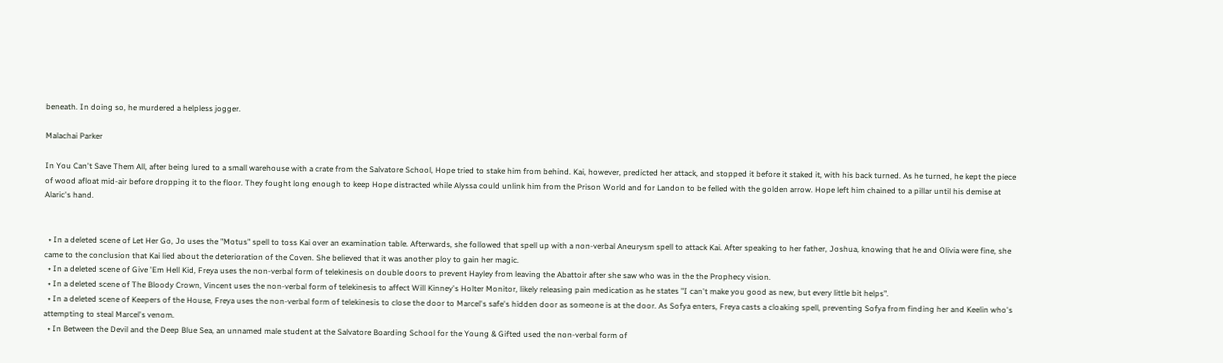beneath. In doing so, he murdered a helpless jogger.

Malachai Parker

In You Can't Save Them All, after being lured to a small warehouse with a crate from the Salvatore School, Hope tried to stake him from behind. Kai, however, predicted her attack, and stopped it before it staked it, with his back turned. As he turned, he kept the piece of wood afloat mid-air before dropping it to the floor. They fought long enough to keep Hope distracted while Alyssa could unlink him from the Prison World and for Landon to be felled with the golden arrow. Hope left him chained to a pillar until his demise at Alaric's hand.


  • In a deleted scene of Let Her Go, Jo uses the "Motus" spell to toss Kai over an examination table. Afterwards, she followed that spell up with a non-verbal Aneurysm spell to attack Kai. After speaking to her father, Joshua, knowing that he and Olivia were fine, she came to the conclusion that Kai lied about the deterioration of the Coven. She believed that it was another ploy to gain her magic.
  • In a deleted scene of Give 'Em Hell Kid, Freya uses the non-verbal form of telekinesis on double doors to prevent Hayley from leaving the Abattoir after she saw who was in the the Prophecy vision.
  • In a deleted scene of The Bloody Crown, Vincent uses the non-verbal form of telekinesis to affect Will Kinney's Holter Monitor, likely releasing pain medication as he states "I can't make you good as new, but every little bit helps".
  • In a deleted scene of Keepers of the House, Freya uses the non-verbal form of telekinesis to close the door to Marcel's safe's hidden door as someone is at the door. As Sofya enters, Freya casts a cloaking spell, preventing Sofya from finding her and Keelin who's attempting to steal Marcel's venom.
  • In Between the Devil and the Deep Blue Sea, an unnamed male student at the Salvatore Boarding School for the Young & Gifted used the non-verbal form of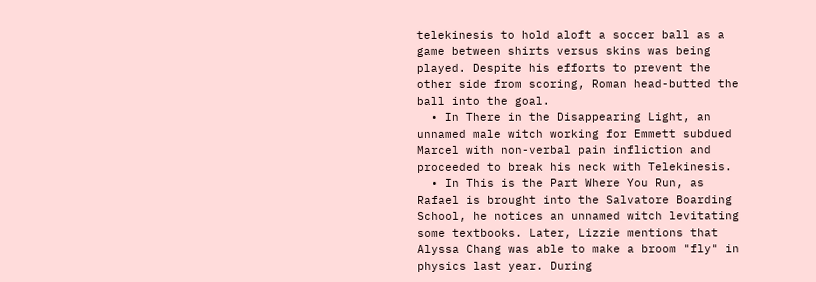telekinesis to hold aloft a soccer ball as a game between shirts versus skins was being played. Despite his efforts to prevent the other side from scoring, Roman head-butted the ball into the goal.
  • In There in the Disappearing Light, an unnamed male witch working for Emmett subdued Marcel with non-verbal pain infliction and proceeded to break his neck with Telekinesis.
  • In This is the Part Where You Run, as Rafael is brought into the Salvatore Boarding School, he notices an unnamed witch levitating some textbooks. Later, Lizzie mentions that Alyssa Chang was able to make a broom "fly" in physics last year. During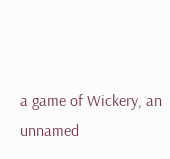a game of Wickery, an unnamed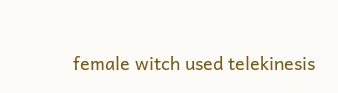female witch used telekinesis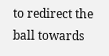to redirect the ball towards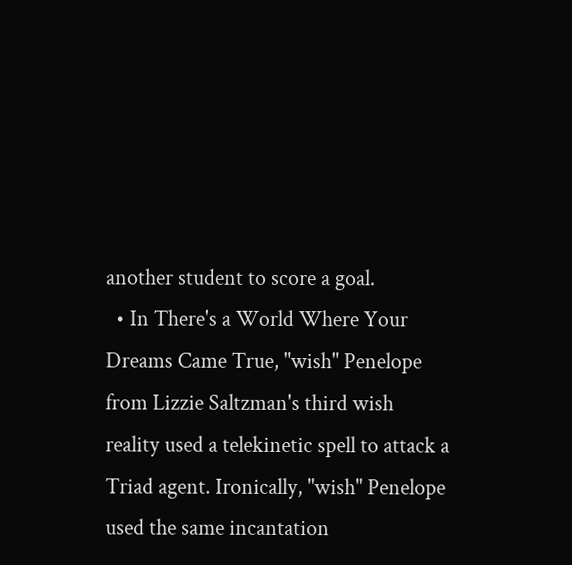another student to score a goal.
  • In There's a World Where Your Dreams Came True, "wish" Penelope from Lizzie Saltzman's third wish reality used a telekinetic spell to attack a Triad agent. Ironically, "wish" Penelope used the same incantation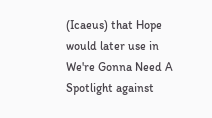(Icaeus) that Hope would later use in We're Gonna Need A Spotlight against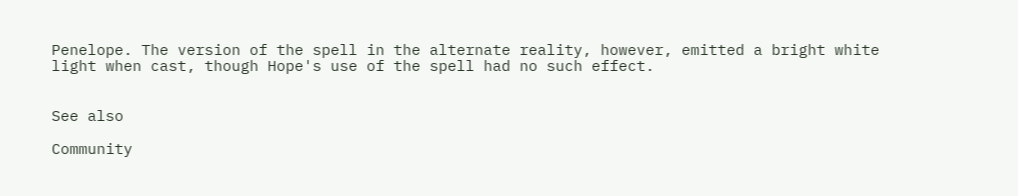Penelope. The version of the spell in the alternate reality, however, emitted a bright white light when cast, though Hope's use of the spell had no such effect.


See also

Community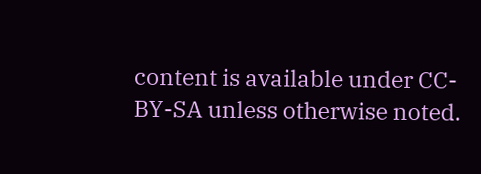content is available under CC-BY-SA unless otherwise noted.